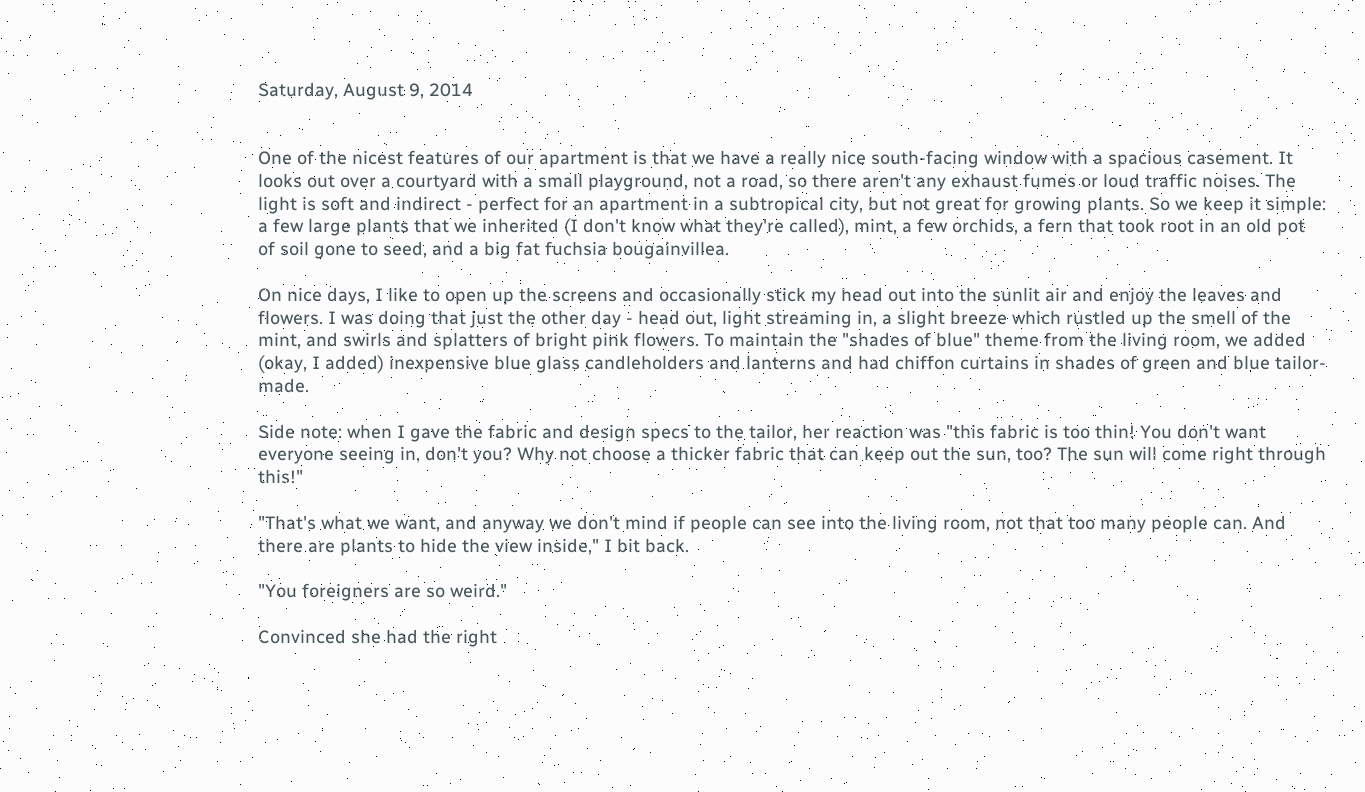Saturday, August 9, 2014


One of the nicest features of our apartment is that we have a really nice south-facing window with a spacious casement. It looks out over a courtyard with a small playground, not a road, so there aren't any exhaust fumes or loud traffic noises. The light is soft and indirect - perfect for an apartment in a subtropical city, but not great for growing plants. So we keep it simple: a few large plants that we inherited (I don't know what they're called), mint, a few orchids, a fern that took root in an old pot of soil gone to seed, and a big fat fuchsia bougainvillea.

On nice days, I like to open up the screens and occasionally stick my head out into the sunlit air and enjoy the leaves and flowers. I was doing that just the other day - head out, light streaming in, a slight breeze which rustled up the smell of the mint, and swirls and splatters of bright pink flowers. To maintain the "shades of blue" theme from the living room, we added (okay, I added) inexpensive blue glass candleholders and lanterns and had chiffon curtains in shades of green and blue tailor-made.

Side note: when I gave the fabric and design specs to the tailor, her reaction was "this fabric is too thin! You don't want everyone seeing in, don't you? Why not choose a thicker fabric that can keep out the sun, too? The sun will come right through this!"

"That's what we want, and anyway we don't mind if people can see into the living room, not that too many people can. And there are plants to hide the view inside," I bit back.

"You foreigners are so weird."

Convinced she had the right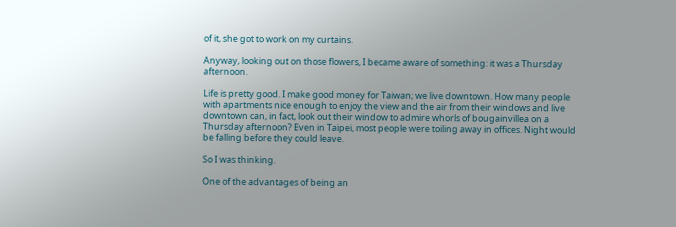of it, she got to work on my curtains.

Anyway, looking out on those flowers, I became aware of something: it was a Thursday afternoon.

Life is pretty good. I make good money for Taiwan; we live downtown. How many people with apartments nice enough to enjoy the view and the air from their windows and live downtown can, in fact, look out their window to admire whorls of bougainvillea on a Thursday afternoon? Even in Taipei, most people were toiling away in offices. Night would be falling before they could leave.

So I was thinking.

One of the advantages of being an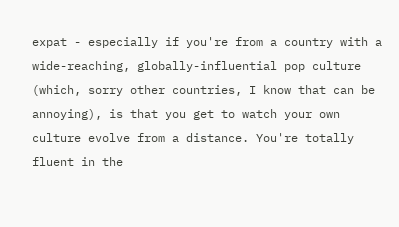expat - especially if you're from a country with a wide-reaching, globally-influential pop culture (which, sorry other countries, I know that can be annoying), is that you get to watch your own culture evolve from a distance. You're totally fluent in the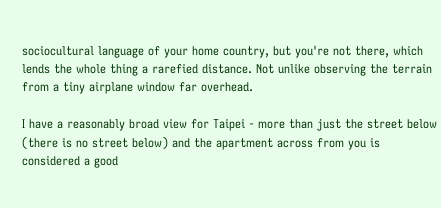sociocultural language of your home country, but you're not there, which lends the whole thing a rarefied distance. Not unlike observing the terrain from a tiny airplane window far overhead.

I have a reasonably broad view for Taipei - more than just the street below (there is no street below) and the apartment across from you is considered a good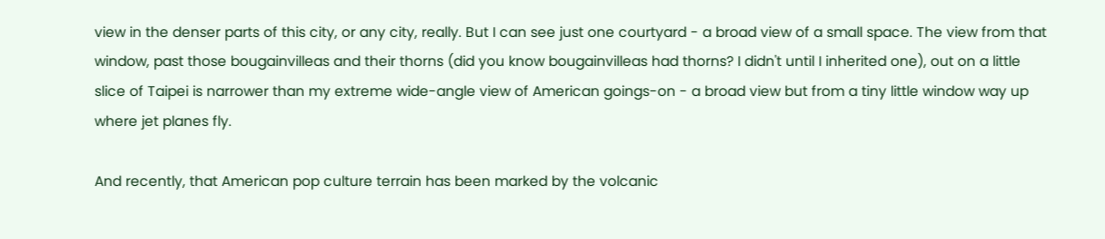view in the denser parts of this city, or any city, really. But I can see just one courtyard - a broad view of a small space. The view from that window, past those bougainvilleas and their thorns (did you know bougainvilleas had thorns? I didn't until I inherited one), out on a little slice of Taipei is narrower than my extreme wide-angle view of American goings-on - a broad view but from a tiny little window way up where jet planes fly.

And recently, that American pop culture terrain has been marked by the volcanic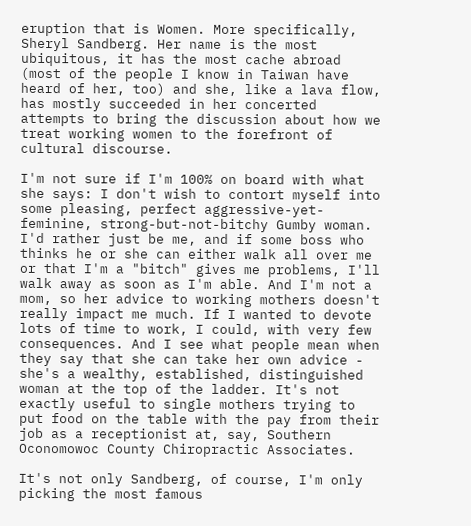eruption that is Women. More specifically, Sheryl Sandberg. Her name is the most ubiquitous, it has the most cache abroad (most of the people I know in Taiwan have heard of her, too) and she, like a lava flow, has mostly succeeded in her concerted attempts to bring the discussion about how we treat working women to the forefront of cultural discourse.

I'm not sure if I'm 100% on board with what she says: I don't wish to contort myself into some pleasing, perfect aggressive-yet-feminine, strong-but-not-bitchy Gumby woman. I'd rather just be me, and if some boss who thinks he or she can either walk all over me or that I'm a "bitch" gives me problems, I'll walk away as soon as I'm able. And I'm not a mom, so her advice to working mothers doesn't really impact me much. If I wanted to devote lots of time to work, I could, with very few consequences. And I see what people mean when they say that she can take her own advice - she's a wealthy, established, distinguished woman at the top of the ladder. It's not exactly useful to single mothers trying to put food on the table with the pay from their job as a receptionist at, say, Southern Oconomowoc County Chiropractic Associates.

It's not only Sandberg, of course, I'm only picking the most famous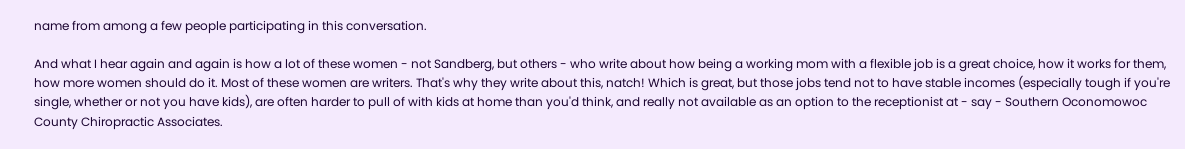name from among a few people participating in this conversation.

And what I hear again and again is how a lot of these women - not Sandberg, but others - who write about how being a working mom with a flexible job is a great choice, how it works for them, how more women should do it. Most of these women are writers. That's why they write about this, natch! Which is great, but those jobs tend not to have stable incomes (especially tough if you're single, whether or not you have kids), are often harder to pull of with kids at home than you'd think, and really not available as an option to the receptionist at - say - Southern Oconomowoc County Chiropractic Associates.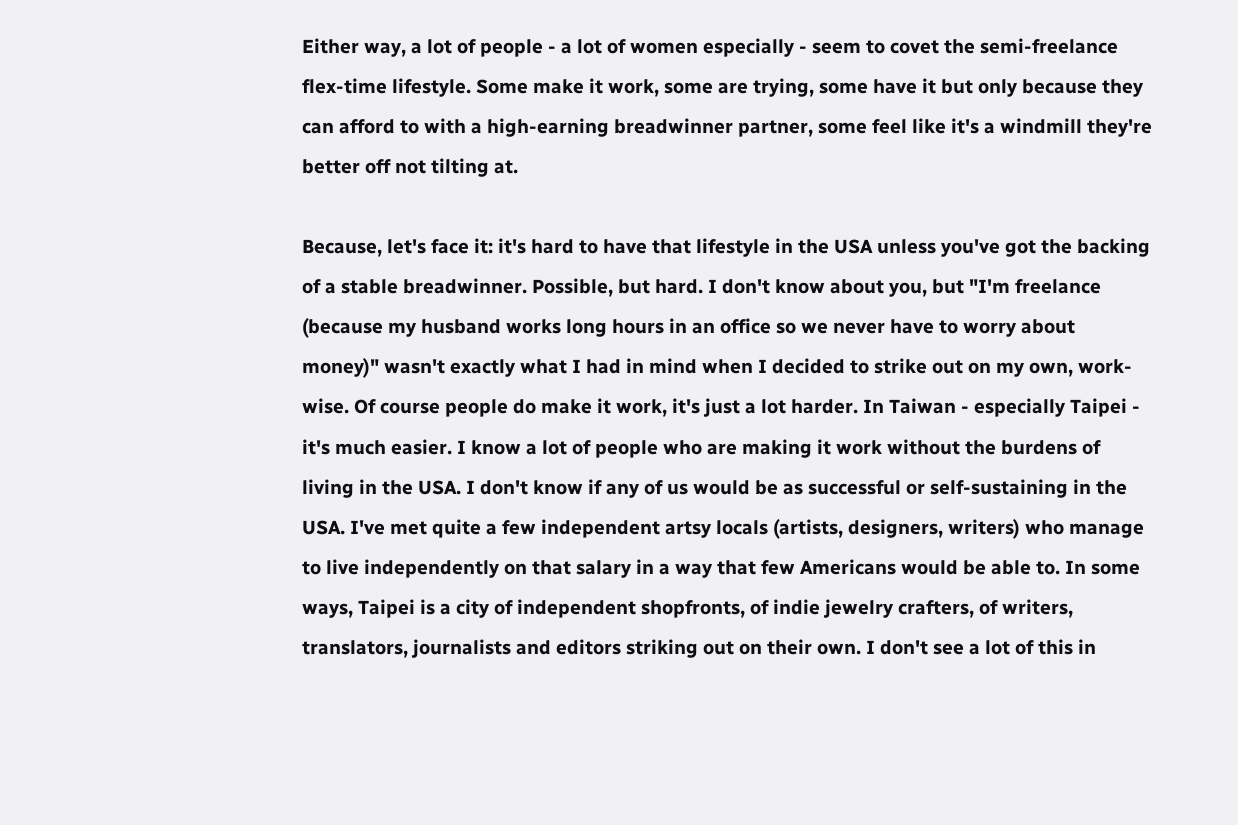Either way, a lot of people - a lot of women especially - seem to covet the semi-freelance flex-time lifestyle. Some make it work, some are trying, some have it but only because they can afford to with a high-earning breadwinner partner, some feel like it's a windmill they're better off not tilting at.

Because, let's face it: it's hard to have that lifestyle in the USA unless you've got the backing of a stable breadwinner. Possible, but hard. I don't know about you, but "I'm freelance (because my husband works long hours in an office so we never have to worry about money)" wasn't exactly what I had in mind when I decided to strike out on my own, work-wise. Of course people do make it work, it's just a lot harder. In Taiwan - especially Taipei - it's much easier. I know a lot of people who are making it work without the burdens of living in the USA. I don't know if any of us would be as successful or self-sustaining in the USA. I've met quite a few independent artsy locals (artists, designers, writers) who manage to live independently on that salary in a way that few Americans would be able to. In some ways, Taipei is a city of independent shopfronts, of indie jewelry crafters, of writers, translators, journalists and editors striking out on their own. I don't see a lot of this in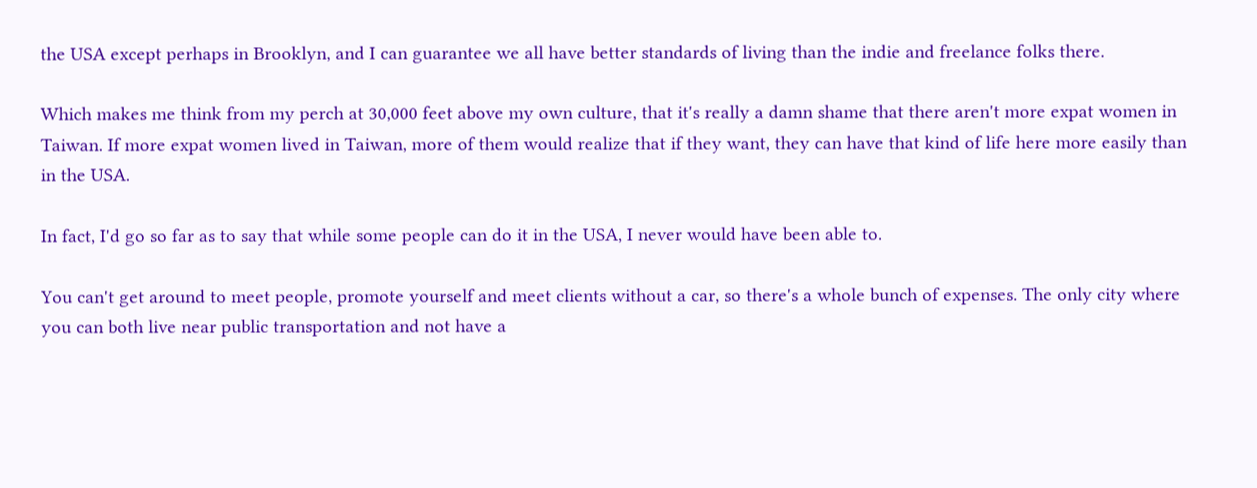the USA except perhaps in Brooklyn, and I can guarantee we all have better standards of living than the indie and freelance folks there.

Which makes me think from my perch at 30,000 feet above my own culture, that it's really a damn shame that there aren't more expat women in Taiwan. If more expat women lived in Taiwan, more of them would realize that if they want, they can have that kind of life here more easily than in the USA.

In fact, I'd go so far as to say that while some people can do it in the USA, I never would have been able to.

You can't get around to meet people, promote yourself and meet clients without a car, so there's a whole bunch of expenses. The only city where you can both live near public transportation and not have a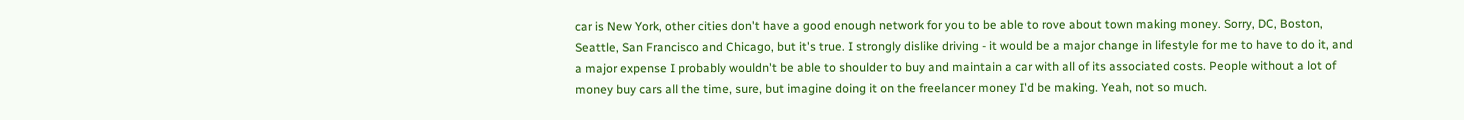car is New York, other cities don't have a good enough network for you to be able to rove about town making money. Sorry, DC, Boston, Seattle, San Francisco and Chicago, but it's true. I strongly dislike driving - it would be a major change in lifestyle for me to have to do it, and a major expense I probably wouldn't be able to shoulder to buy and maintain a car with all of its associated costs. People without a lot of money buy cars all the time, sure, but imagine doing it on the freelancer money I'd be making. Yeah, not so much.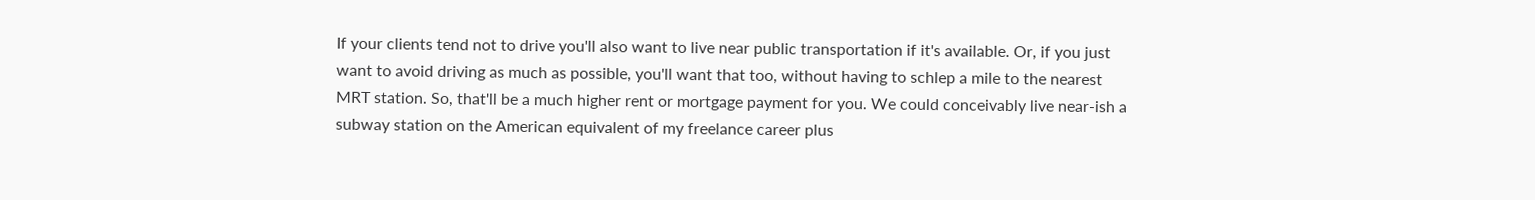If your clients tend not to drive you'll also want to live near public transportation if it's available. Or, if you just want to avoid driving as much as possible, you'll want that too, without having to schlep a mile to the nearest MRT station. So, that'll be a much higher rent or mortgage payment for you. We could conceivably live near-ish a subway station on the American equivalent of my freelance career plus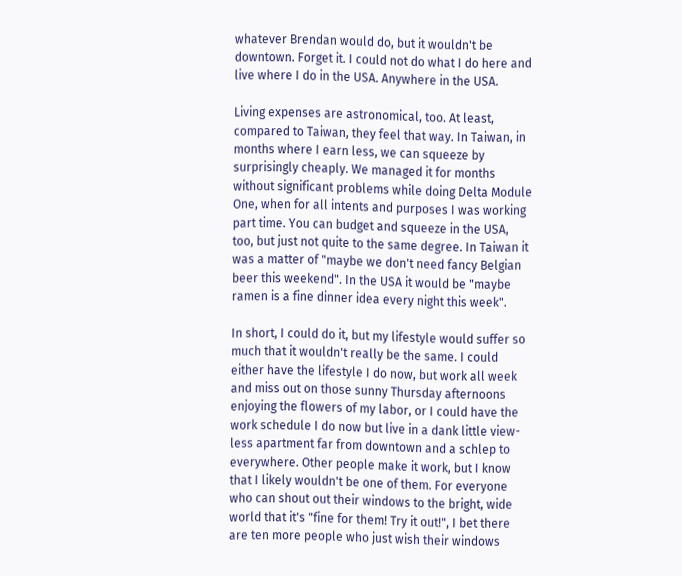whatever Brendan would do, but it wouldn't be downtown. Forget it. I could not do what I do here and live where I do in the USA. Anywhere in the USA.

Living expenses are astronomical, too. At least, compared to Taiwan, they feel that way. In Taiwan, in months where I earn less, we can squeeze by surprisingly cheaply. We managed it for months without significant problems while doing Delta Module One, when for all intents and purposes I was working part time. You can budget and squeeze in the USA, too, but just not quite to the same degree. In Taiwan it was a matter of "maybe we don't need fancy Belgian beer this weekend". In the USA it would be "maybe ramen is a fine dinner idea every night this week".

In short, I could do it, but my lifestyle would suffer so much that it wouldn't really be the same. I could either have the lifestyle I do now, but work all week and miss out on those sunny Thursday afternoons enjoying the flowers of my labor, or I could have the work schedule I do now but live in a dank little view-less apartment far from downtown and a schlep to everywhere. Other people make it work, but I know that I likely wouldn't be one of them. For everyone who can shout out their windows to the bright, wide world that it's "fine for them! Try it out!", I bet there are ten more people who just wish their windows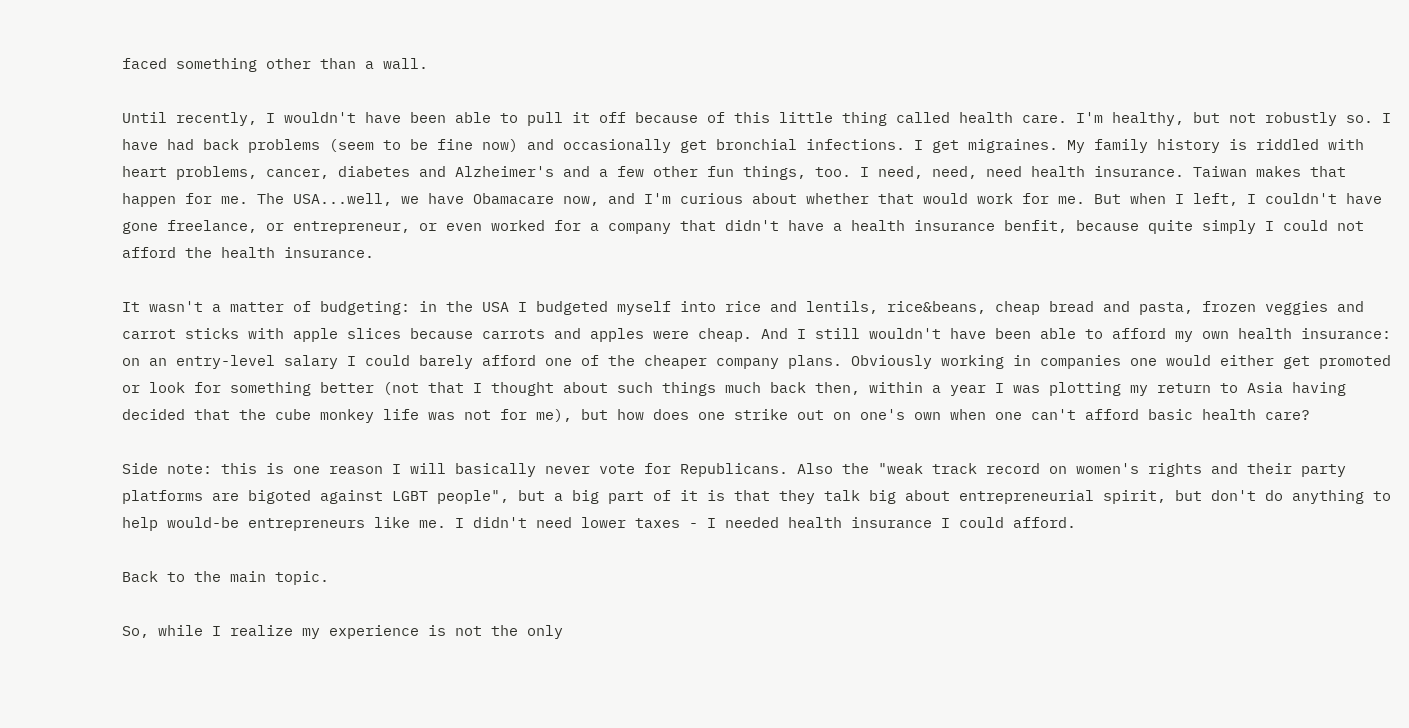faced something other than a wall.

Until recently, I wouldn't have been able to pull it off because of this little thing called health care. I'm healthy, but not robustly so. I have had back problems (seem to be fine now) and occasionally get bronchial infections. I get migraines. My family history is riddled with heart problems, cancer, diabetes and Alzheimer's and a few other fun things, too. I need, need, need health insurance. Taiwan makes that happen for me. The USA...well, we have Obamacare now, and I'm curious about whether that would work for me. But when I left, I couldn't have gone freelance, or entrepreneur, or even worked for a company that didn't have a health insurance benfit, because quite simply I could not afford the health insurance.

It wasn't a matter of budgeting: in the USA I budgeted myself into rice and lentils, rice&beans, cheap bread and pasta, frozen veggies and carrot sticks with apple slices because carrots and apples were cheap. And I still wouldn't have been able to afford my own health insurance: on an entry-level salary I could barely afford one of the cheaper company plans. Obviously working in companies one would either get promoted or look for something better (not that I thought about such things much back then, within a year I was plotting my return to Asia having decided that the cube monkey life was not for me), but how does one strike out on one's own when one can't afford basic health care?

Side note: this is one reason I will basically never vote for Republicans. Also the "weak track record on women's rights and their party platforms are bigoted against LGBT people", but a big part of it is that they talk big about entrepreneurial spirit, but don't do anything to help would-be entrepreneurs like me. I didn't need lower taxes - I needed health insurance I could afford.

Back to the main topic.

So, while I realize my experience is not the only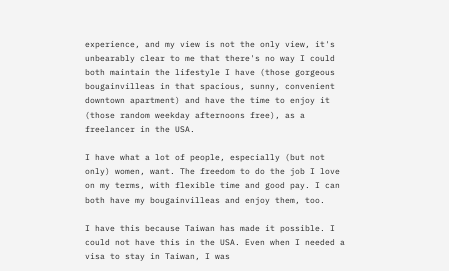experience, and my view is not the only view, it's unbearably clear to me that there's no way I could both maintain the lifestyle I have (those gorgeous bougainvilleas in that spacious, sunny, convenient downtown apartment) and have the time to enjoy it (those random weekday afternoons free), as a freelancer in the USA.

I have what a lot of people, especially (but not only) women, want. The freedom to do the job I love on my terms, with flexible time and good pay. I can both have my bougainvilleas and enjoy them, too.

I have this because Taiwan has made it possible. I could not have this in the USA. Even when I needed a visa to stay in Taiwan, I was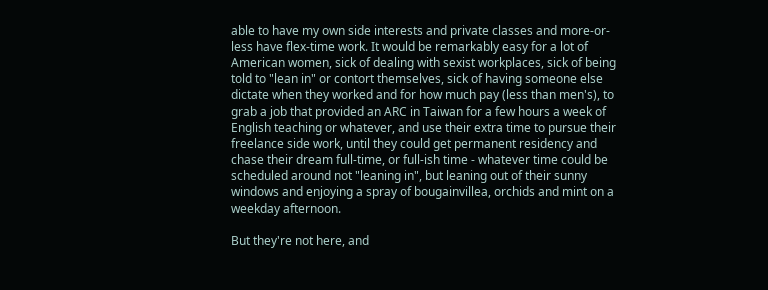able to have my own side interests and private classes and more-or-less have flex-time work. It would be remarkably easy for a lot of American women, sick of dealing with sexist workplaces, sick of being told to "lean in" or contort themselves, sick of having someone else dictate when they worked and for how much pay (less than men's), to grab a job that provided an ARC in Taiwan for a few hours a week of English teaching or whatever, and use their extra time to pursue their freelance side work, until they could get permanent residency and chase their dream full-time, or full-ish time - whatever time could be scheduled around not "leaning in", but leaning out of their sunny windows and enjoying a spray of bougainvillea, orchids and mint on a weekday afternoon.

But they're not here, and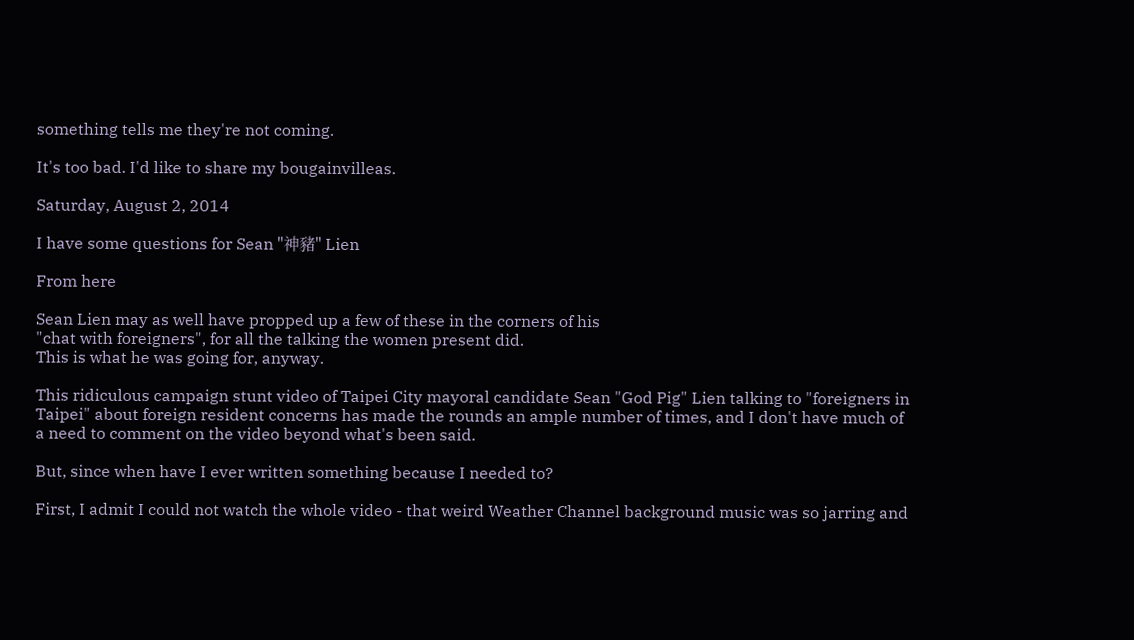something tells me they're not coming.

It's too bad. I'd like to share my bougainvilleas.

Saturday, August 2, 2014

I have some questions for Sean "神豬" Lien

From here

Sean Lien may as well have propped up a few of these in the corners of his
"chat with foreigners", for all the talking the women present did.
This is what he was going for, anyway.

This ridiculous campaign stunt video of Taipei City mayoral candidate Sean "God Pig" Lien talking to "foreigners in Taipei" about foreign resident concerns has made the rounds an ample number of times, and I don't have much of a need to comment on the video beyond what's been said.

But, since when have I ever written something because I needed to?

First, I admit I could not watch the whole video - that weird Weather Channel background music was so jarring and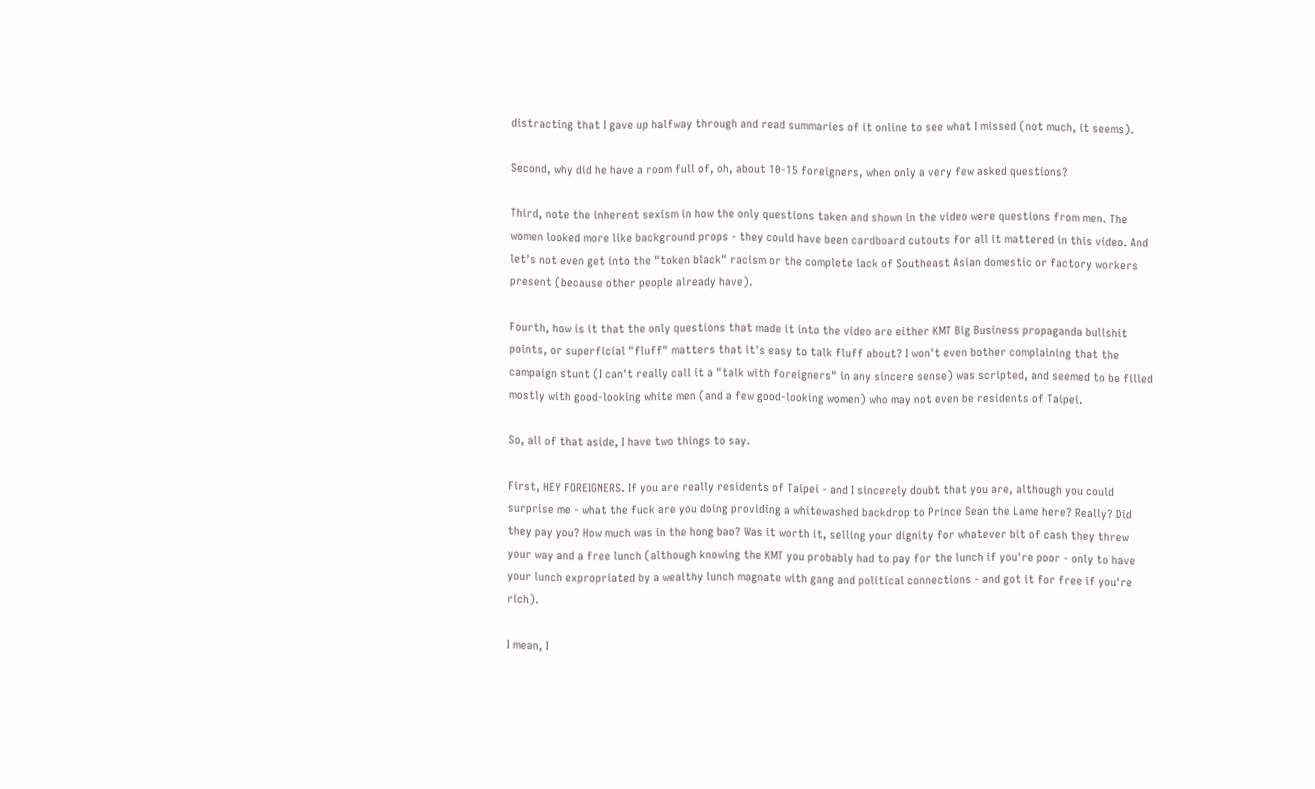distracting that I gave up halfway through and read summaries of it online to see what I missed (not much, it seems).

Second, why did he have a room full of, oh, about 10-15 foreigners, when only a very few asked questions?

Third, note the inherent sexism in how the only questions taken and shown in the video were questions from men. The women looked more like background props - they could have been cardboard cutouts for all it mattered in this video. And let's not even get into the "token black" racism or the complete lack of Southeast Asian domestic or factory workers present (because other people already have).

Fourth, how is it that the only questions that made it into the video are either KMT Big Business propaganda bullshit points, or superficial "fluff" matters that it's easy to talk fluff about? I won't even bother complaining that the campaign stunt (I can't really call it a "talk with foreigners" in any sincere sense) was scripted, and seemed to be filled mostly with good-looking white men (and a few good-looking women) who may not even be residents of Taipei.

So, all of that aside, I have two things to say.

First, HEY FOREIGNERS. If you are really residents of Taipei - and I sincerely doubt that you are, although you could surprise me - what the fuck are you doing providing a whitewashed backdrop to Prince Sean the Lame here? Really? Did they pay you? How much was in the hong bao? Was it worth it, selling your dignity for whatever bit of cash they threw your way and a free lunch (although knowing the KMT you probably had to pay for the lunch if you're poor - only to have your lunch expropriated by a wealthy lunch magnate with gang and political connections - and got it for free if you're rich).

I mean, I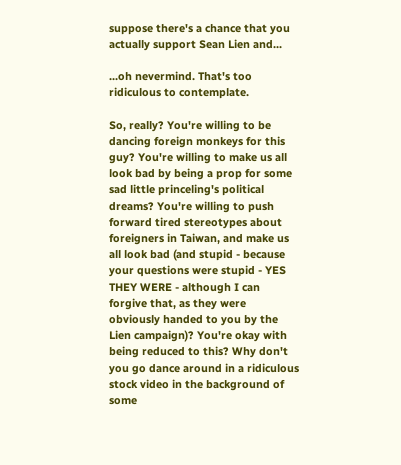suppose there's a chance that you actually support Sean Lien and...

...oh nevermind. That's too ridiculous to contemplate.

So, really? You're willing to be dancing foreign monkeys for this guy? You're willing to make us all look bad by being a prop for some sad little princeling's political dreams? You're willing to push forward tired stereotypes about foreigners in Taiwan, and make us all look bad (and stupid - because your questions were stupid - YES THEY WERE - although I can forgive that, as they were obviously handed to you by the Lien campaign)? You're okay with being reduced to this? Why don't you go dance around in a ridiculous stock video in the background of some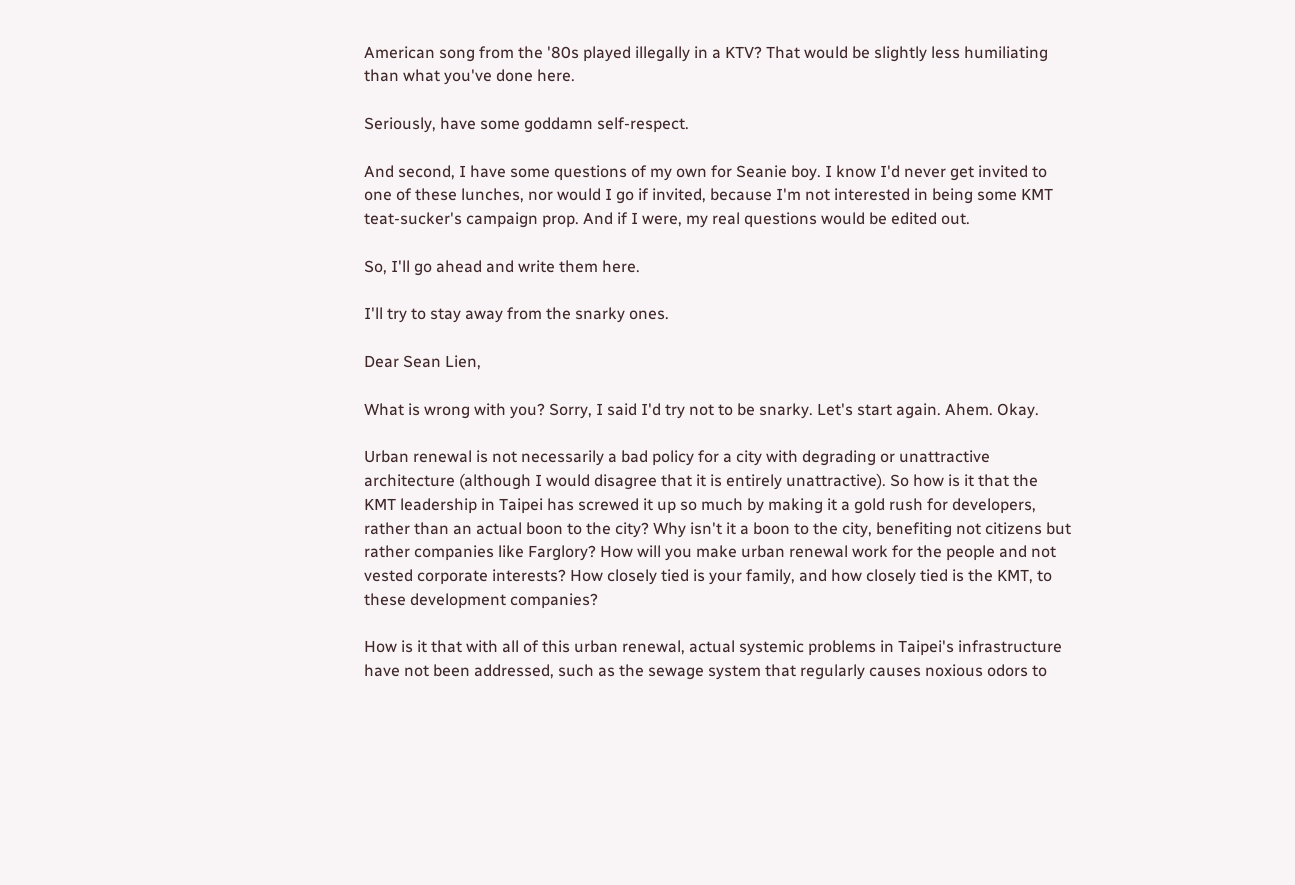American song from the '80s played illegally in a KTV? That would be slightly less humiliating than what you've done here.

Seriously, have some goddamn self-respect.

And second, I have some questions of my own for Seanie boy. I know I'd never get invited to one of these lunches, nor would I go if invited, because I'm not interested in being some KMT teat-sucker's campaign prop. And if I were, my real questions would be edited out.

So, I'll go ahead and write them here.

I'll try to stay away from the snarky ones.

Dear Sean Lien,

What is wrong with you? Sorry, I said I'd try not to be snarky. Let's start again. Ahem. Okay.

Urban renewal is not necessarily a bad policy for a city with degrading or unattractive architecture (although I would disagree that it is entirely unattractive). So how is it that the KMT leadership in Taipei has screwed it up so much by making it a gold rush for developers, rather than an actual boon to the city? Why isn't it a boon to the city, benefiting not citizens but rather companies like Farglory? How will you make urban renewal work for the people and not vested corporate interests? How closely tied is your family, and how closely tied is the KMT, to these development companies?

How is it that with all of this urban renewal, actual systemic problems in Taipei's infrastructure have not been addressed, such as the sewage system that regularly causes noxious odors to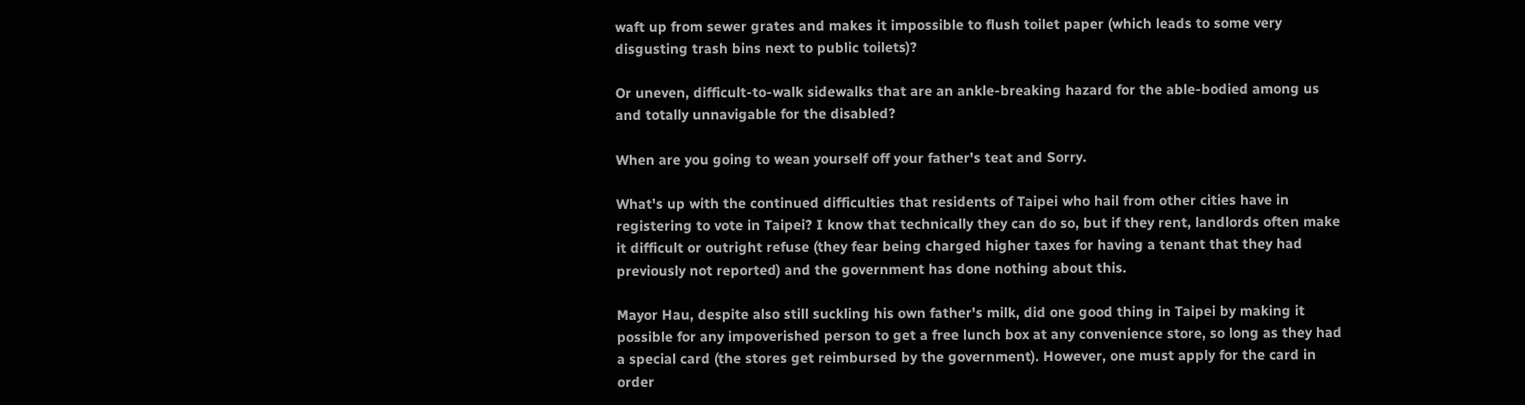waft up from sewer grates and makes it impossible to flush toilet paper (which leads to some very disgusting trash bins next to public toilets)?

Or uneven, difficult-to-walk sidewalks that are an ankle-breaking hazard for the able-bodied among us and totally unnavigable for the disabled?

When are you going to wean yourself off your father's teat and Sorry.

What's up with the continued difficulties that residents of Taipei who hail from other cities have in registering to vote in Taipei? I know that technically they can do so, but if they rent, landlords often make it difficult or outright refuse (they fear being charged higher taxes for having a tenant that they had previously not reported) and the government has done nothing about this.

Mayor Hau, despite also still suckling his own father's milk, did one good thing in Taipei by making it possible for any impoverished person to get a free lunch box at any convenience store, so long as they had a special card (the stores get reimbursed by the government). However, one must apply for the card in order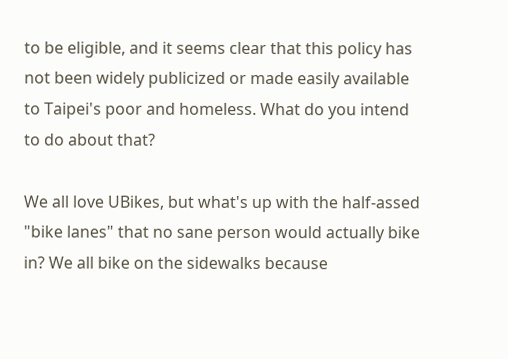to be eligible, and it seems clear that this policy has not been widely publicized or made easily available to Taipei's poor and homeless. What do you intend to do about that?

We all love UBikes, but what's up with the half-assed "bike lanes" that no sane person would actually bike in? We all bike on the sidewalks because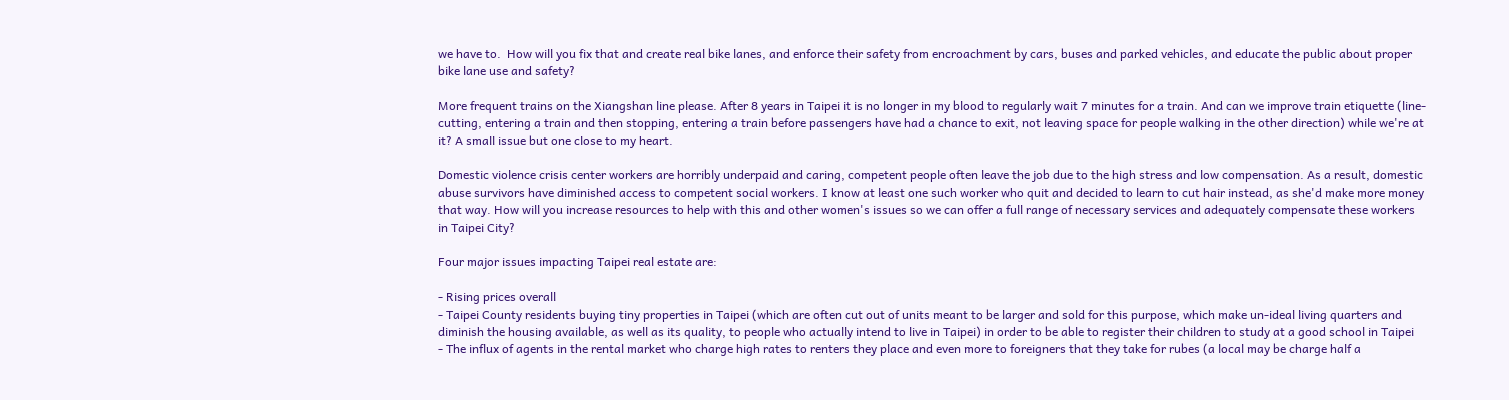we have to.  How will you fix that and create real bike lanes, and enforce their safety from encroachment by cars, buses and parked vehicles, and educate the public about proper bike lane use and safety?

More frequent trains on the Xiangshan line please. After 8 years in Taipei it is no longer in my blood to regularly wait 7 minutes for a train. And can we improve train etiquette (line-cutting, entering a train and then stopping, entering a train before passengers have had a chance to exit, not leaving space for people walking in the other direction) while we're at it? A small issue but one close to my heart.

Domestic violence crisis center workers are horribly underpaid and caring, competent people often leave the job due to the high stress and low compensation. As a result, domestic abuse survivors have diminished access to competent social workers. I know at least one such worker who quit and decided to learn to cut hair instead, as she'd make more money that way. How will you increase resources to help with this and other women's issues so we can offer a full range of necessary services and adequately compensate these workers in Taipei City?

Four major issues impacting Taipei real estate are:

- Rising prices overall
- Taipei County residents buying tiny properties in Taipei (which are often cut out of units meant to be larger and sold for this purpose, which make un-ideal living quarters and diminish the housing available, as well as its quality, to people who actually intend to live in Taipei) in order to be able to register their children to study at a good school in Taipei
- The influx of agents in the rental market who charge high rates to renters they place and even more to foreigners that they take for rubes (a local may be charge half a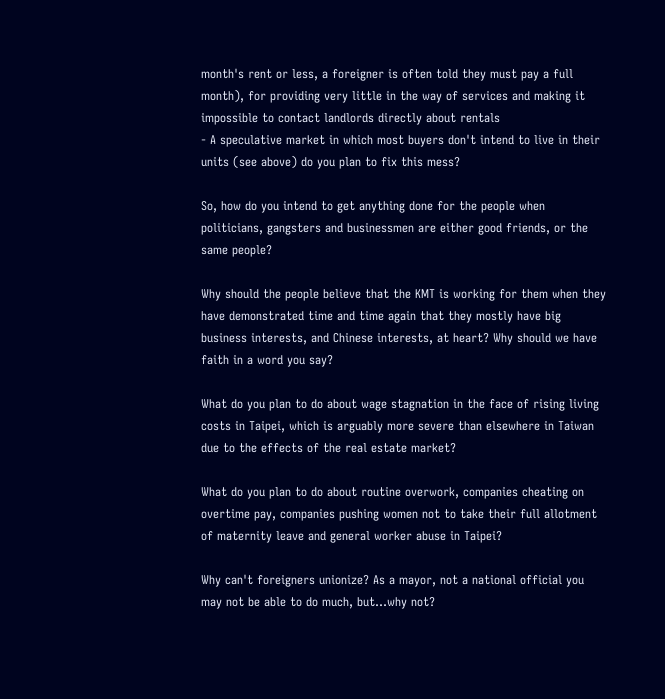month's rent or less, a foreigner is often told they must pay a full month), for providing very little in the way of services and making it impossible to contact landlords directly about rentals
- A speculative market in which most buyers don't intend to live in their units (see above) do you plan to fix this mess?

So, how do you intend to get anything done for the people when politicians, gangsters and businessmen are either good friends, or the same people?

Why should the people believe that the KMT is working for them when they have demonstrated time and time again that they mostly have big business interests, and Chinese interests, at heart? Why should we have faith in a word you say?

What do you plan to do about wage stagnation in the face of rising living costs in Taipei, which is arguably more severe than elsewhere in Taiwan due to the effects of the real estate market?

What do you plan to do about routine overwork, companies cheating on overtime pay, companies pushing women not to take their full allotment of maternity leave and general worker abuse in Taipei?

Why can't foreigners unionize? As a mayor, not a national official you may not be able to do much, but...why not?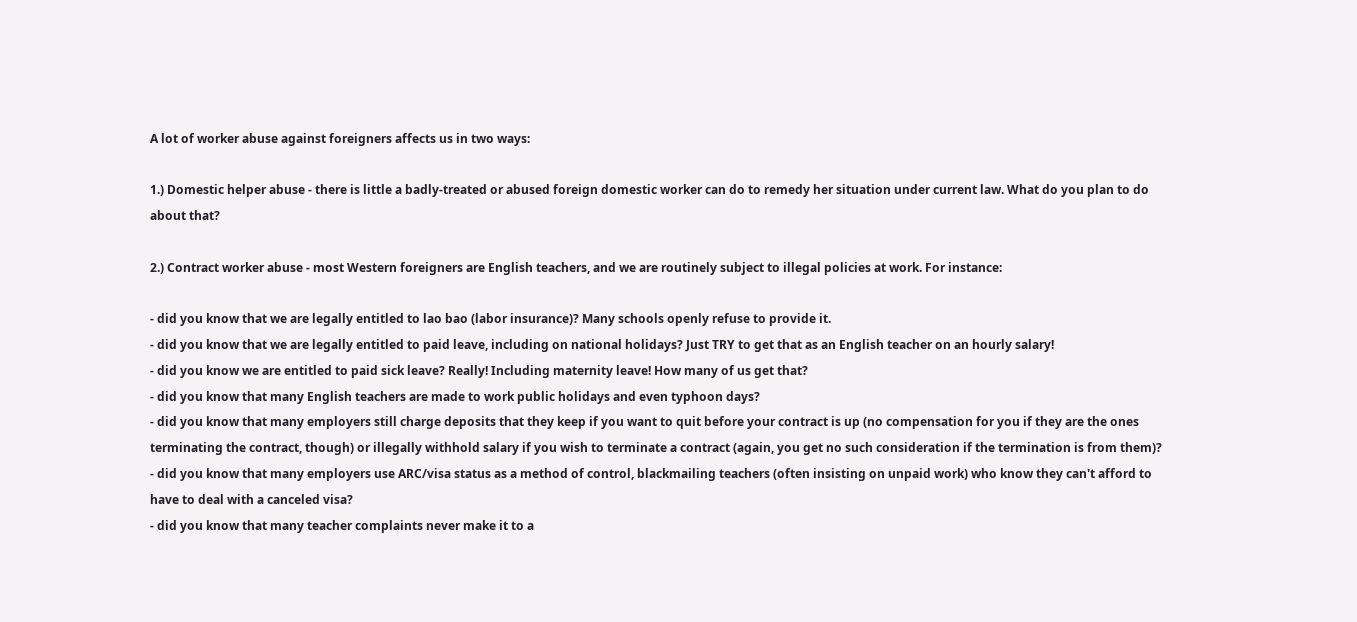A lot of worker abuse against foreigners affects us in two ways:

1.) Domestic helper abuse - there is little a badly-treated or abused foreign domestic worker can do to remedy her situation under current law. What do you plan to do about that?

2.) Contract worker abuse - most Western foreigners are English teachers, and we are routinely subject to illegal policies at work. For instance:

- did you know that we are legally entitled to lao bao (labor insurance)? Many schools openly refuse to provide it.
- did you know that we are legally entitled to paid leave, including on national holidays? Just TRY to get that as an English teacher on an hourly salary!
- did you know we are entitled to paid sick leave? Really! Including maternity leave! How many of us get that?
- did you know that many English teachers are made to work public holidays and even typhoon days?
- did you know that many employers still charge deposits that they keep if you want to quit before your contract is up (no compensation for you if they are the ones terminating the contract, though) or illegally withhold salary if you wish to terminate a contract (again, you get no such consideration if the termination is from them)?
- did you know that many employers use ARC/visa status as a method of control, blackmailing teachers (often insisting on unpaid work) who know they can't afford to have to deal with a canceled visa?
- did you know that many teacher complaints never make it to a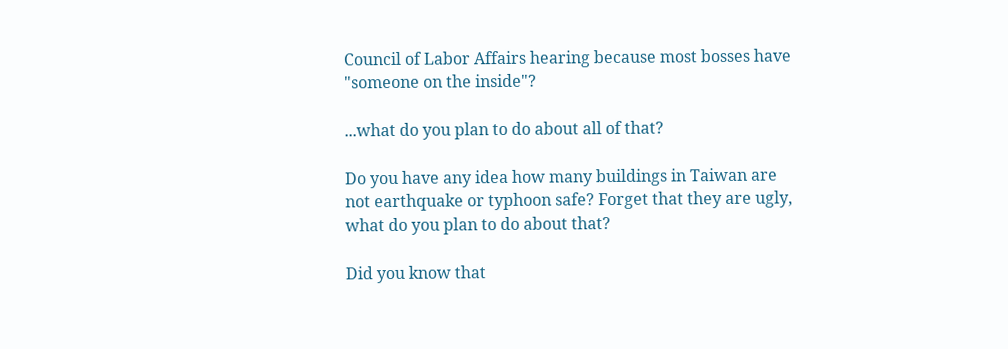Council of Labor Affairs hearing because most bosses have "someone on the inside"?

...what do you plan to do about all of that?

Do you have any idea how many buildings in Taiwan are not earthquake or typhoon safe? Forget that they are ugly, what do you plan to do about that?

Did you know that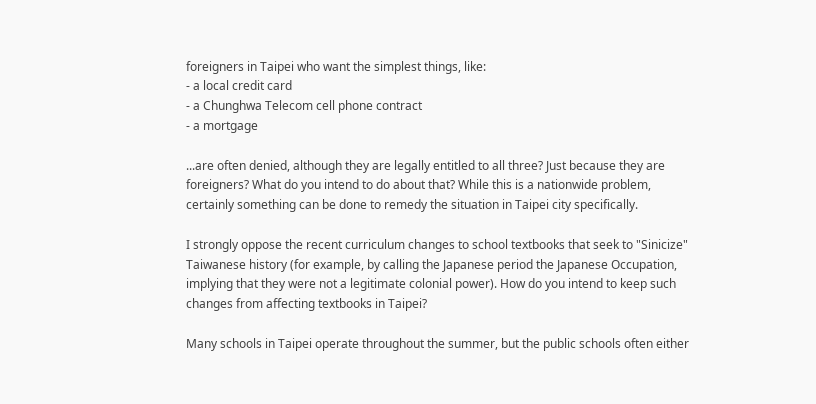foreigners in Taipei who want the simplest things, like:
- a local credit card
- a Chunghwa Telecom cell phone contract
- a mortgage

...are often denied, although they are legally entitled to all three? Just because they are foreigners? What do you intend to do about that? While this is a nationwide problem, certainly something can be done to remedy the situation in Taipei city specifically.

I strongly oppose the recent curriculum changes to school textbooks that seek to "Sinicize" Taiwanese history (for example, by calling the Japanese period the Japanese Occupation, implying that they were not a legitimate colonial power). How do you intend to keep such changes from affecting textbooks in Taipei?

Many schools in Taipei operate throughout the summer, but the public schools often either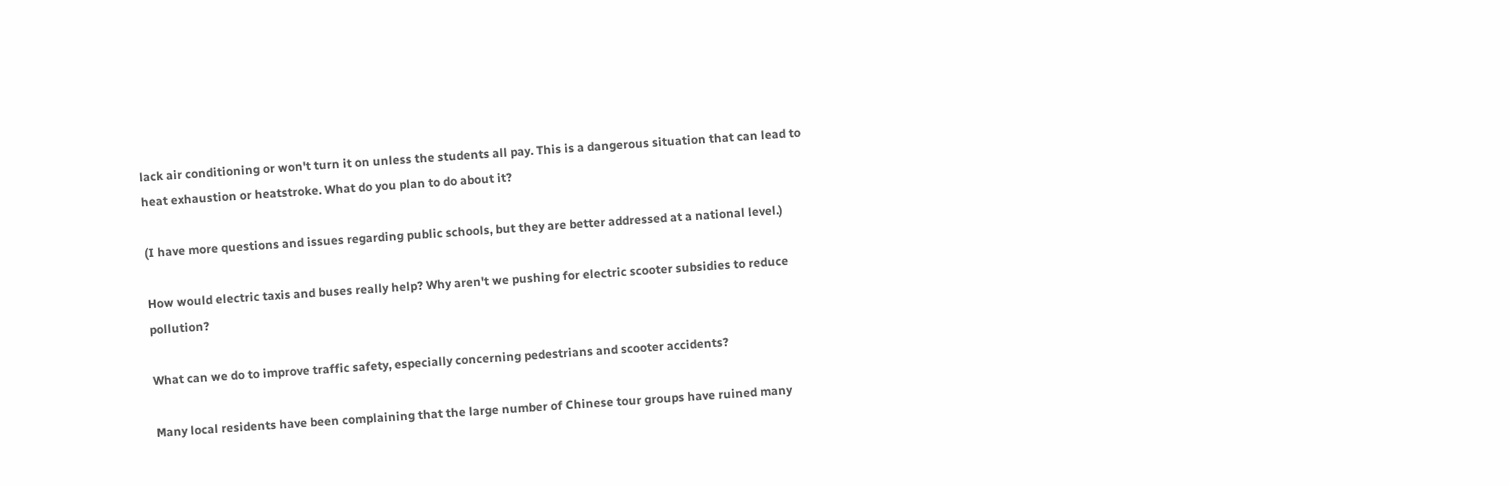lack air conditioning or won't turn it on unless the students all pay. This is a dangerous situation that can lead to heat exhaustion or heatstroke. What do you plan to do about it?

(I have more questions and issues regarding public schools, but they are better addressed at a national level.)

How would electric taxis and buses really help? Why aren't we pushing for electric scooter subsidies to reduce pollution?

What can we do to improve traffic safety, especially concerning pedestrians and scooter accidents?

Many local residents have been complaining that the large number of Chinese tour groups have ruined many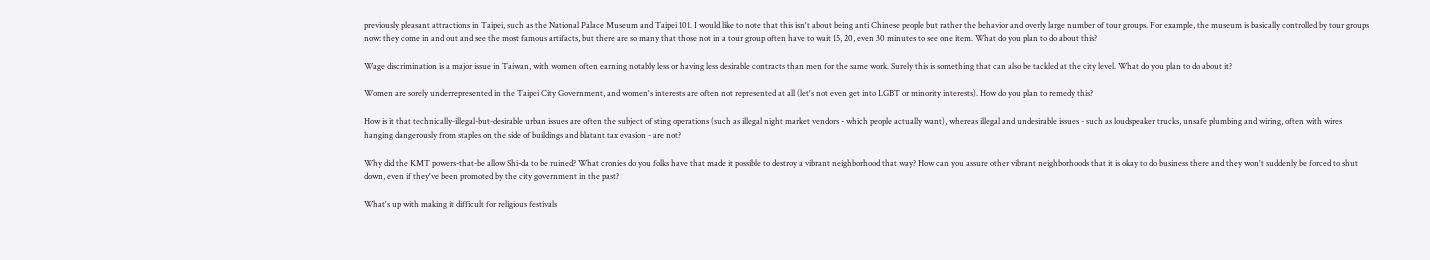previously pleasant attractions in Taipei, such as the National Palace Museum and Taipei 101. I would like to note that this isn't about being anti Chinese people but rather the behavior and overly large number of tour groups. For example, the museum is basically controlled by tour groups now: they come in and out and see the most famous artifacts, but there are so many that those not in a tour group often have to wait 15, 20, even 30 minutes to see one item. What do you plan to do about this?

Wage discrimination is a major issue in Taiwan, with women often earning notably less or having less desirable contracts than men for the same work. Surely this is something that can also be tackled at the city level. What do you plan to do about it?

Women are sorely underrepresented in the Taipei City Government, and women's interests are often not represented at all (let's not even get into LGBT or minority interests). How do you plan to remedy this?

How is it that technically-illegal-but-desirable urban issues are often the subject of sting operations (such as illegal night market vendors - which people actually want), whereas illegal and undesirable issues - such as loudspeaker trucks, unsafe plumbing and wiring, often with wires hanging dangerously from staples on the side of buildings and blatant tax evasion - are not?

Why did the KMT powers-that-be allow Shi-da to be ruined? What cronies do you folks have that made it possible to destroy a vibrant neighborhood that way? How can you assure other vibrant neighborhoods that it is okay to do business there and they won't suddenly be forced to shut down, even if they've been promoted by the city government in the past?

What's up with making it difficult for religious festivals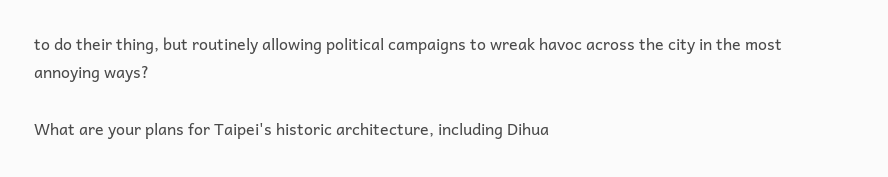to do their thing, but routinely allowing political campaigns to wreak havoc across the city in the most annoying ways?

What are your plans for Taipei's historic architecture, including Dihua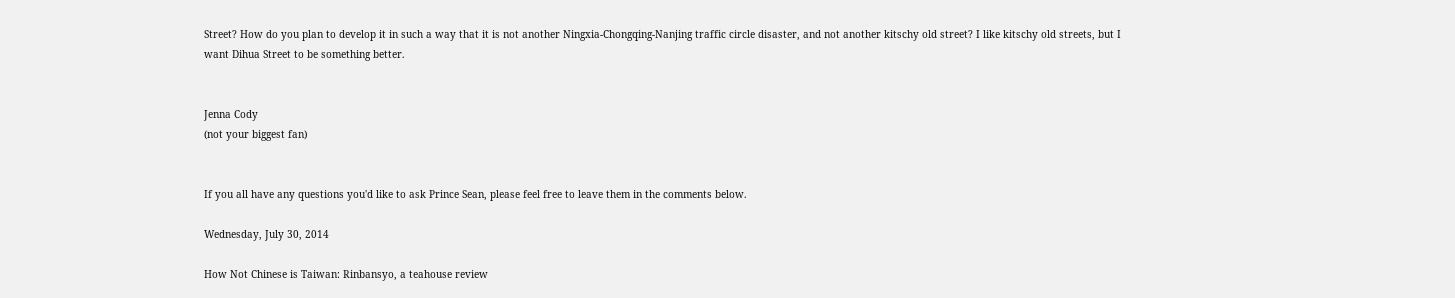Street? How do you plan to develop it in such a way that it is not another Ningxia-Chongqing-Nanjing traffic circle disaster, and not another kitschy old street? I like kitschy old streets, but I want Dihua Street to be something better.


Jenna Cody
(not your biggest fan)


If you all have any questions you'd like to ask Prince Sean, please feel free to leave them in the comments below.

Wednesday, July 30, 2014

How Not Chinese is Taiwan: Rinbansyo, a teahouse review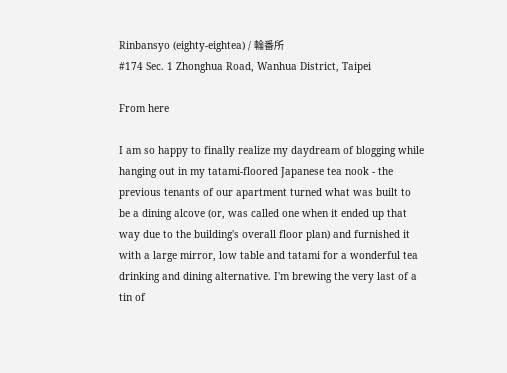Rinbansyo (eighty-eightea) / 輪番所
#174 Sec. 1 Zhonghua Road, Wanhua District, Taipei

From here

I am so happy to finally realize my daydream of blogging while hanging out in my tatami-floored Japanese tea nook - the previous tenants of our apartment turned what was built to be a dining alcove (or, was called one when it ended up that way due to the building's overall floor plan) and furnished it with a large mirror, low table and tatami for a wonderful tea drinking and dining alternative. I'm brewing the very last of a tin of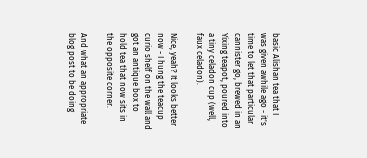basic Alishan tea that I was given awhile ago - it's time to let that particular cannister go, brewed in an Yixing teapot, poured into a tiny celadon cup (well, faux celadon).

Nice, yeah? It looks better now - I hung the teacup curio shelf on the wall and got an antique box to hold tea that now sits in the opposite corner.

And what an appropriate blog post to be doing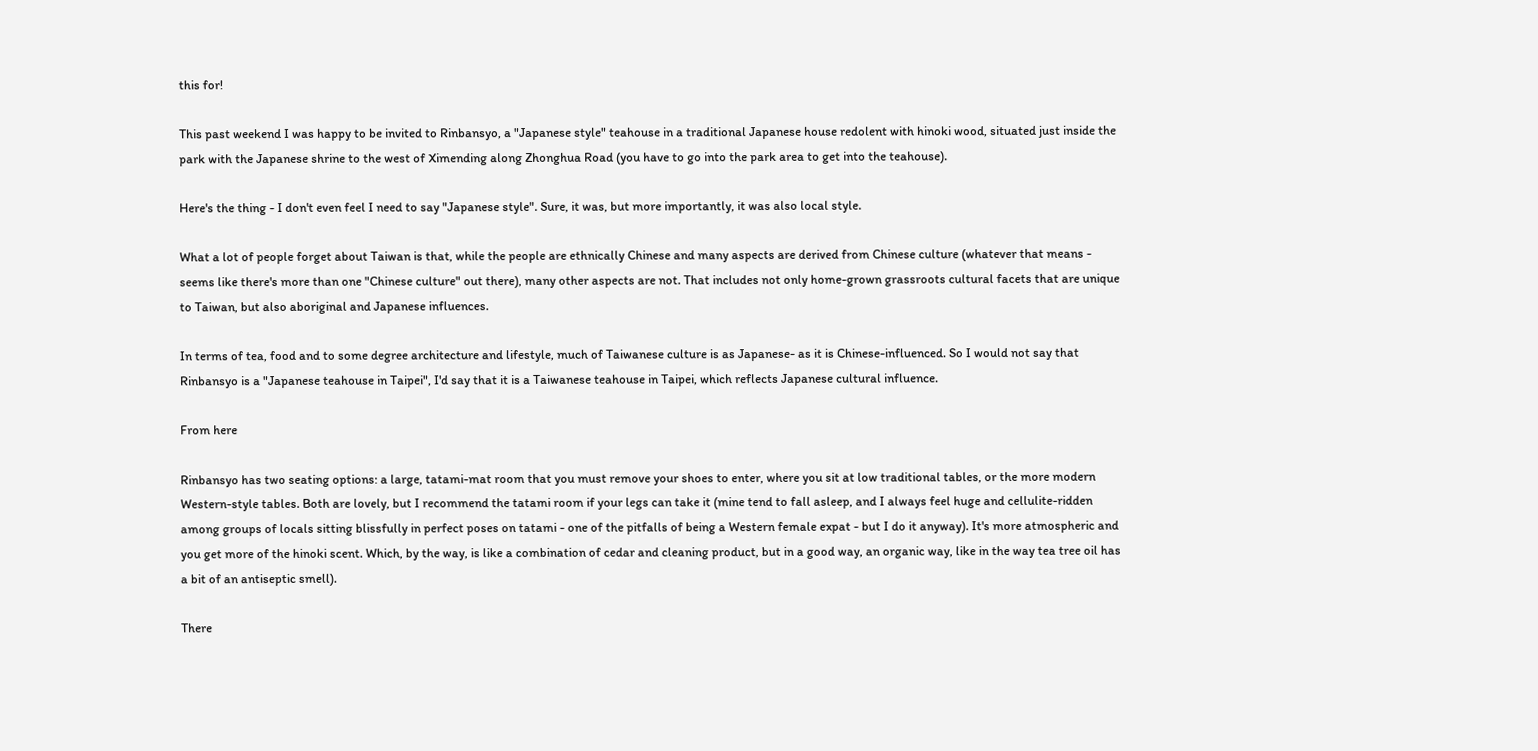this for!

This past weekend I was happy to be invited to Rinbansyo, a "Japanese style" teahouse in a traditional Japanese house redolent with hinoki wood, situated just inside the park with the Japanese shrine to the west of Ximending along Zhonghua Road (you have to go into the park area to get into the teahouse).

Here's the thing - I don't even feel I need to say "Japanese style". Sure, it was, but more importantly, it was also local style.

What a lot of people forget about Taiwan is that, while the people are ethnically Chinese and many aspects are derived from Chinese culture (whatever that means - seems like there's more than one "Chinese culture" out there), many other aspects are not. That includes not only home-grown grassroots cultural facets that are unique to Taiwan, but also aboriginal and Japanese influences.

In terms of tea, food and to some degree architecture and lifestyle, much of Taiwanese culture is as Japanese- as it is Chinese-influenced. So I would not say that Rinbansyo is a "Japanese teahouse in Taipei", I'd say that it is a Taiwanese teahouse in Taipei, which reflects Japanese cultural influence.

From here

Rinbansyo has two seating options: a large, tatami-mat room that you must remove your shoes to enter, where you sit at low traditional tables, or the more modern Western-style tables. Both are lovely, but I recommend the tatami room if your legs can take it (mine tend to fall asleep, and I always feel huge and cellulite-ridden among groups of locals sitting blissfully in perfect poses on tatami - one of the pitfalls of being a Western female expat - but I do it anyway). It's more atmospheric and you get more of the hinoki scent. Which, by the way, is like a combination of cedar and cleaning product, but in a good way, an organic way, like in the way tea tree oil has a bit of an antiseptic smell).

There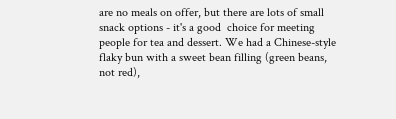are no meals on offer, but there are lots of small snack options - it's a good  choice for meeting people for tea and dessert. We had a Chinese-style flaky bun with a sweet bean filling (green beans, not red),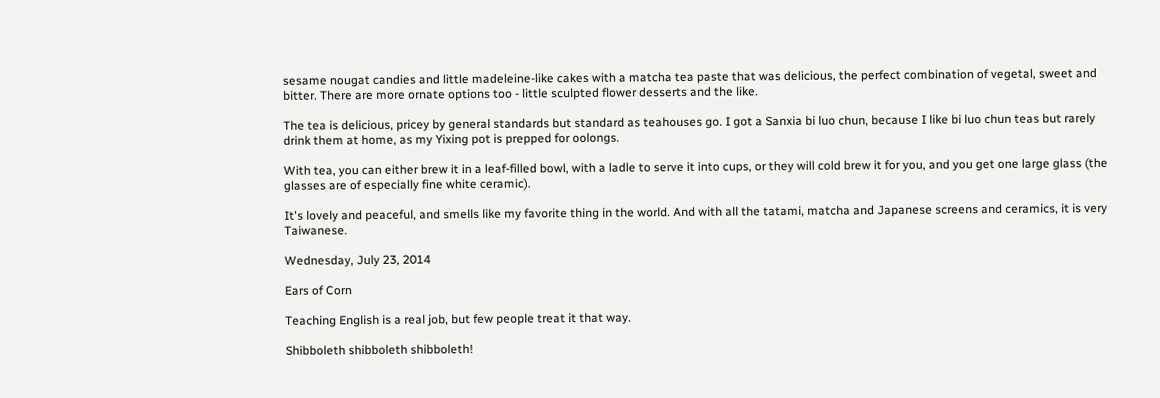sesame nougat candies and little madeleine-like cakes with a matcha tea paste that was delicious, the perfect combination of vegetal, sweet and bitter. There are more ornate options too - little sculpted flower desserts and the like.

The tea is delicious, pricey by general standards but standard as teahouses go. I got a Sanxia bi luo chun, because I like bi luo chun teas but rarely drink them at home, as my Yixing pot is prepped for oolongs.

With tea, you can either brew it in a leaf-filled bowl, with a ladle to serve it into cups, or they will cold brew it for you, and you get one large glass (the glasses are of especially fine white ceramic).

It's lovely and peaceful, and smells like my favorite thing in the world. And with all the tatami, matcha and Japanese screens and ceramics, it is very Taiwanese.

Wednesday, July 23, 2014

Ears of Corn

Teaching English is a real job, but few people treat it that way.

Shibboleth shibboleth shibboleth!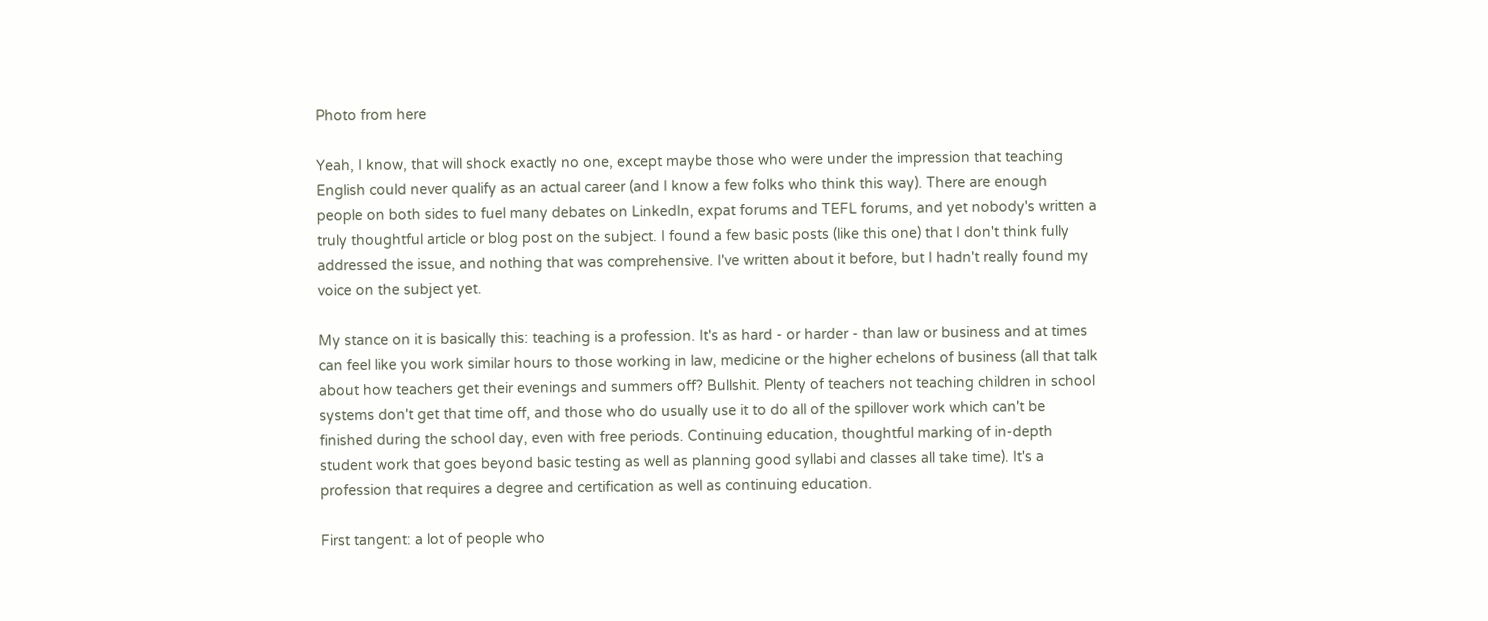Photo from here

Yeah, I know, that will shock exactly no one, except maybe those who were under the impression that teaching English could never qualify as an actual career (and I know a few folks who think this way). There are enough people on both sides to fuel many debates on LinkedIn, expat forums and TEFL forums, and yet nobody's written a truly thoughtful article or blog post on the subject. I found a few basic posts (like this one) that I don't think fully addressed the issue, and nothing that was comprehensive. I've written about it before, but I hadn't really found my voice on the subject yet.

My stance on it is basically this: teaching is a profession. It's as hard - or harder - than law or business and at times can feel like you work similar hours to those working in law, medicine or the higher echelons of business (all that talk about how teachers get their evenings and summers off? Bullshit. Plenty of teachers not teaching children in school systems don't get that time off, and those who do usually use it to do all of the spillover work which can't be finished during the school day, even with free periods. Continuing education, thoughtful marking of in-depth student work that goes beyond basic testing as well as planning good syllabi and classes all take time). It's a profession that requires a degree and certification as well as continuing education.

First tangent: a lot of people who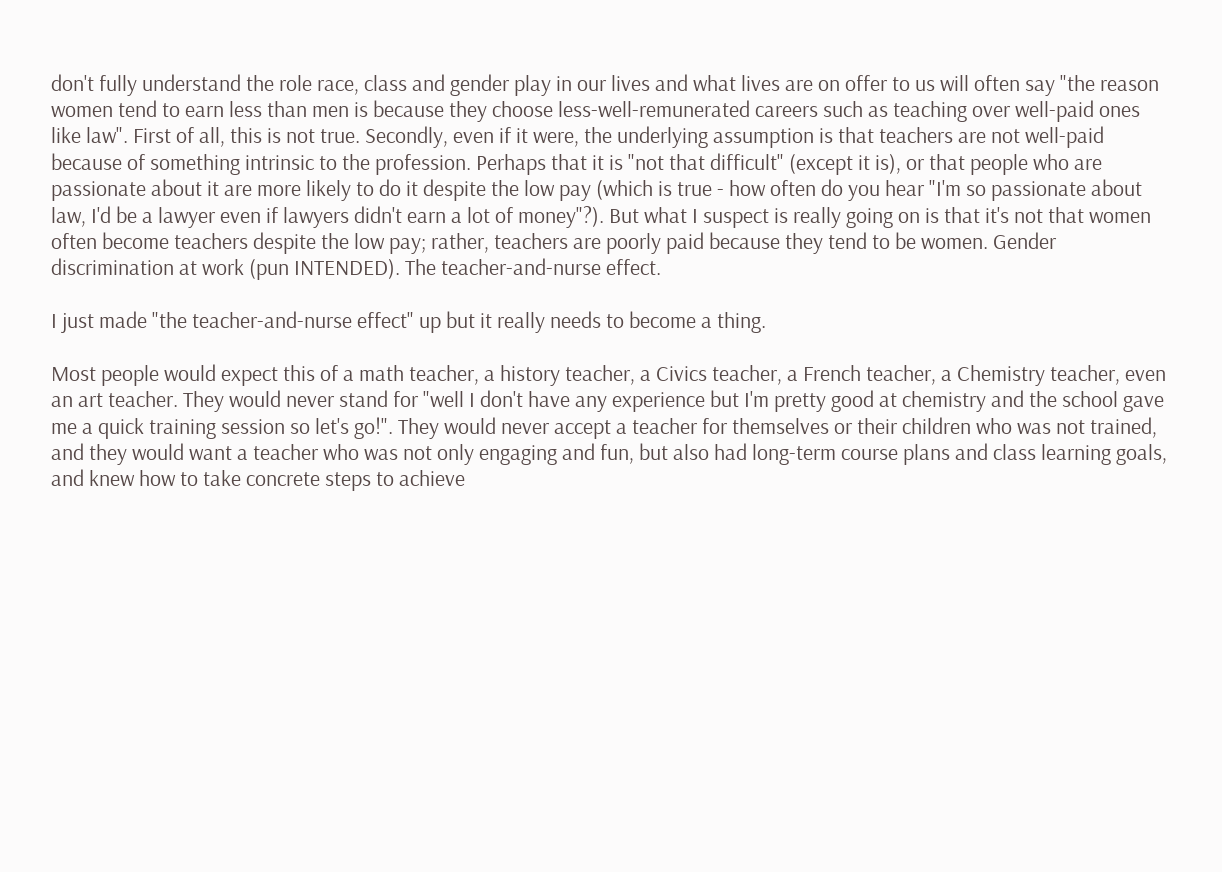don't fully understand the role race, class and gender play in our lives and what lives are on offer to us will often say "the reason women tend to earn less than men is because they choose less-well-remunerated careers such as teaching over well-paid ones like law". First of all, this is not true. Secondly, even if it were, the underlying assumption is that teachers are not well-paid because of something intrinsic to the profession. Perhaps that it is "not that difficult" (except it is), or that people who are passionate about it are more likely to do it despite the low pay (which is true - how often do you hear "I'm so passionate about law, I'd be a lawyer even if lawyers didn't earn a lot of money"?). But what I suspect is really going on is that it's not that women often become teachers despite the low pay; rather, teachers are poorly paid because they tend to be women. Gender discrimination at work (pun INTENDED). The teacher-and-nurse effect.

I just made "the teacher-and-nurse effect" up but it really needs to become a thing.

Most people would expect this of a math teacher, a history teacher, a Civics teacher, a French teacher, a Chemistry teacher, even an art teacher. They would never stand for "well I don't have any experience but I'm pretty good at chemistry and the school gave me a quick training session so let's go!". They would never accept a teacher for themselves or their children who was not trained, and they would want a teacher who was not only engaging and fun, but also had long-term course plans and class learning goals, and knew how to take concrete steps to achieve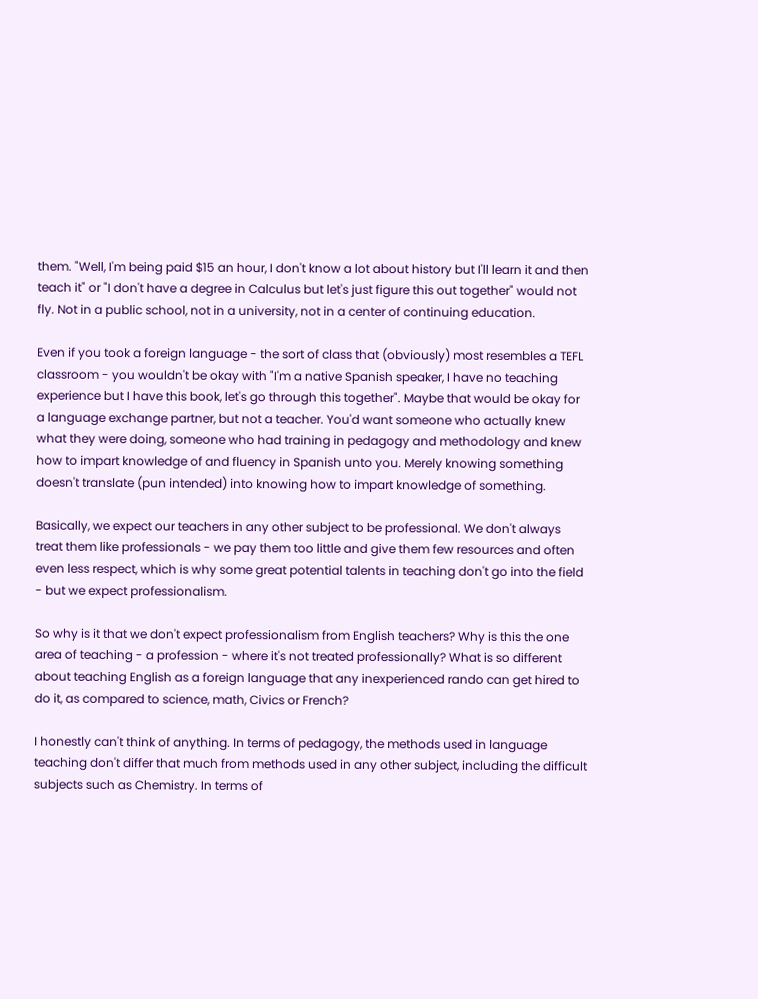them. "Well, I'm being paid $15 an hour, I don't know a lot about history but I'll learn it and then teach it" or "I don't have a degree in Calculus but let's just figure this out together" would not fly. Not in a public school, not in a university, not in a center of continuing education.

Even if you took a foreign language - the sort of class that (obviously) most resembles a TEFL classroom - you wouldn't be okay with "I'm a native Spanish speaker, I have no teaching experience but I have this book, let's go through this together". Maybe that would be okay for a language exchange partner, but not a teacher. You'd want someone who actually knew what they were doing, someone who had training in pedagogy and methodology and knew how to impart knowledge of and fluency in Spanish unto you. Merely knowing something doesn't translate (pun intended) into knowing how to impart knowledge of something.

Basically, we expect our teachers in any other subject to be professional. We don't always treat them like professionals - we pay them too little and give them few resources and often even less respect, which is why some great potential talents in teaching don't go into the field - but we expect professionalism.

So why is it that we don't expect professionalism from English teachers? Why is this the one area of teaching - a profession - where it's not treated professionally? What is so different about teaching English as a foreign language that any inexperienced rando can get hired to do it, as compared to science, math, Civics or French?

I honestly can't think of anything. In terms of pedagogy, the methods used in language teaching don't differ that much from methods used in any other subject, including the difficult subjects such as Chemistry. In terms of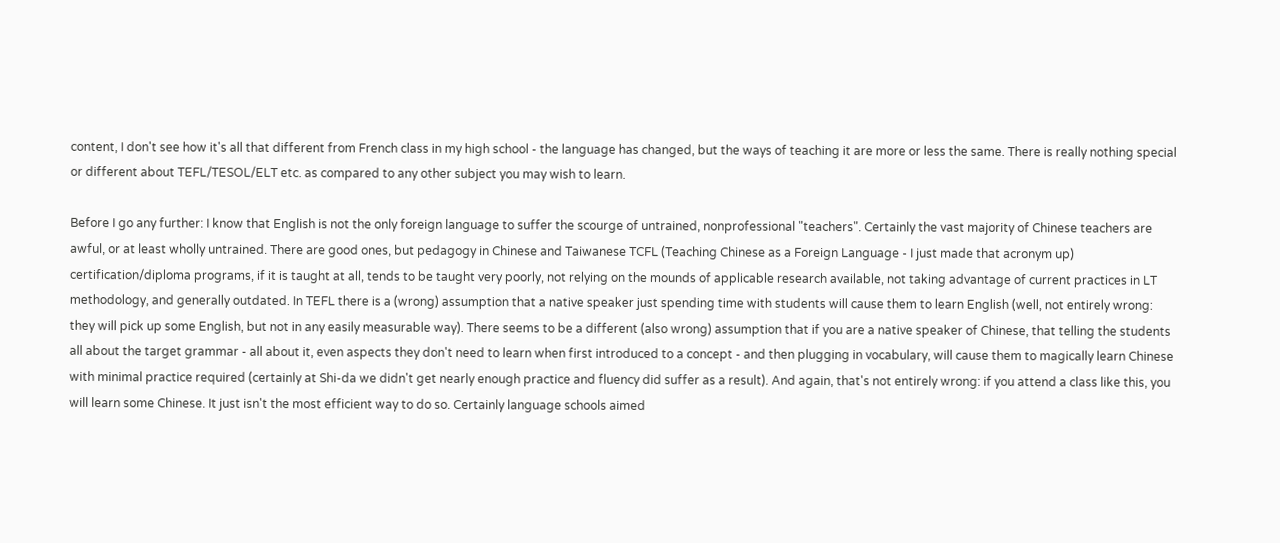content, I don't see how it's all that different from French class in my high school - the language has changed, but the ways of teaching it are more or less the same. There is really nothing special or different about TEFL/TESOL/ELT etc. as compared to any other subject you may wish to learn.

Before I go any further: I know that English is not the only foreign language to suffer the scourge of untrained, nonprofessional "teachers". Certainly the vast majority of Chinese teachers are awful, or at least wholly untrained. There are good ones, but pedagogy in Chinese and Taiwanese TCFL (Teaching Chinese as a Foreign Language - I just made that acronym up) certification/diploma programs, if it is taught at all, tends to be taught very poorly, not relying on the mounds of applicable research available, not taking advantage of current practices in LT methodology, and generally outdated. In TEFL there is a (wrong) assumption that a native speaker just spending time with students will cause them to learn English (well, not entirely wrong: they will pick up some English, but not in any easily measurable way). There seems to be a different (also wrong) assumption that if you are a native speaker of Chinese, that telling the students all about the target grammar - all about it, even aspects they don't need to learn when first introduced to a concept - and then plugging in vocabulary, will cause them to magically learn Chinese with minimal practice required (certainly at Shi-da we didn't get nearly enough practice and fluency did suffer as a result). And again, that's not entirely wrong: if you attend a class like this, you will learn some Chinese. It just isn't the most efficient way to do so. Certainly language schools aimed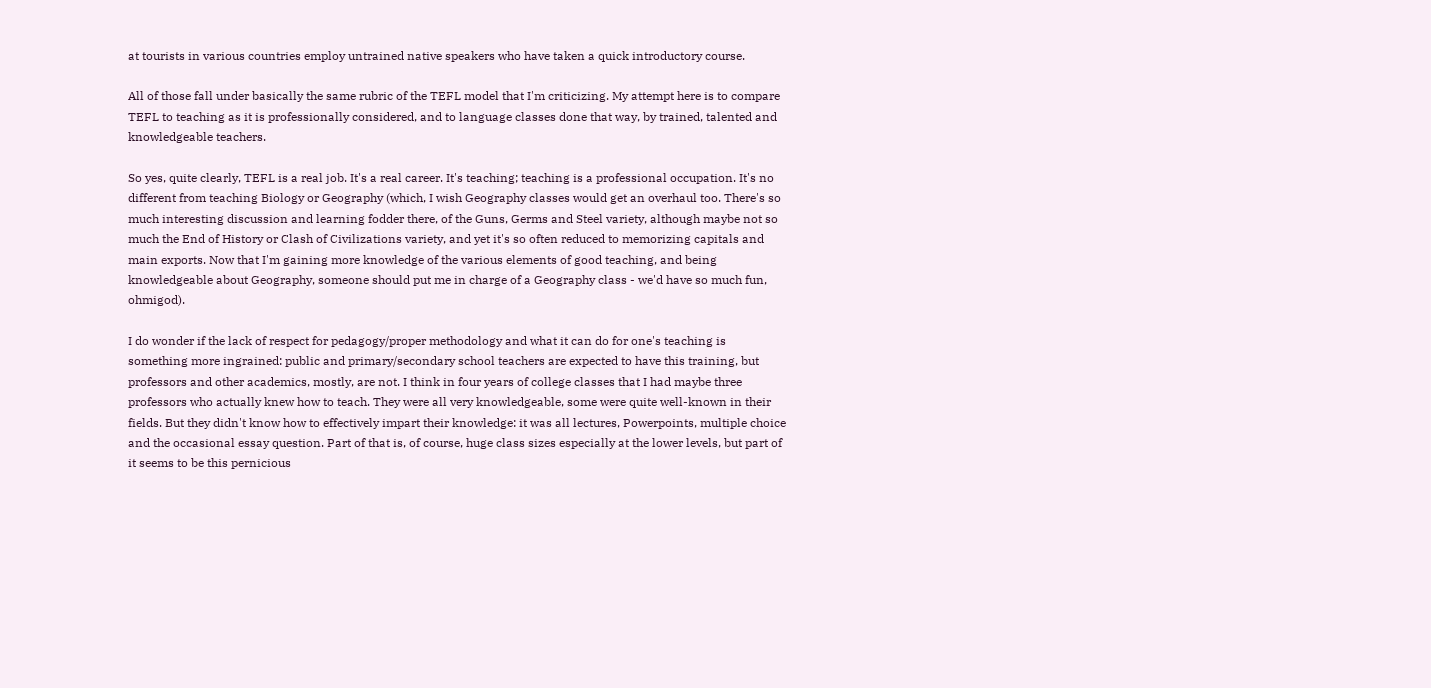at tourists in various countries employ untrained native speakers who have taken a quick introductory course.

All of those fall under basically the same rubric of the TEFL model that I'm criticizing. My attempt here is to compare TEFL to teaching as it is professionally considered, and to language classes done that way, by trained, talented and knowledgeable teachers.

So yes, quite clearly, TEFL is a real job. It's a real career. It's teaching; teaching is a professional occupation. It's no different from teaching Biology or Geography (which, I wish Geography classes would get an overhaul too. There's so much interesting discussion and learning fodder there, of the Guns, Germs and Steel variety, although maybe not so much the End of History or Clash of Civilizations variety, and yet it's so often reduced to memorizing capitals and main exports. Now that I'm gaining more knowledge of the various elements of good teaching, and being knowledgeable about Geography, someone should put me in charge of a Geography class - we'd have so much fun, ohmigod).

I do wonder if the lack of respect for pedagogy/proper methodology and what it can do for one's teaching is something more ingrained: public and primary/secondary school teachers are expected to have this training, but professors and other academics, mostly, are not. I think in four years of college classes that I had maybe three professors who actually knew how to teach. They were all very knowledgeable, some were quite well-known in their fields. But they didn't know how to effectively impart their knowledge: it was all lectures, Powerpoints, multiple choice and the occasional essay question. Part of that is, of course, huge class sizes especially at the lower levels, but part of it seems to be this pernicious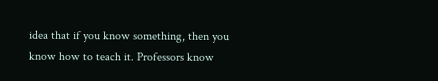idea that if you know something, then you know how to teach it. Professors know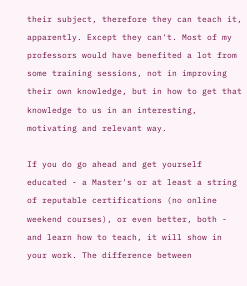their subject, therefore they can teach it, apparently. Except they can't. Most of my professors would have benefited a lot from some training sessions, not in improving their own knowledge, but in how to get that knowledge to us in an interesting, motivating and relevant way.

If you do go ahead and get yourself educated - a Master's or at least a string of reputable certifications (no online weekend courses), or even better, both - and learn how to teach, it will show in your work. The difference between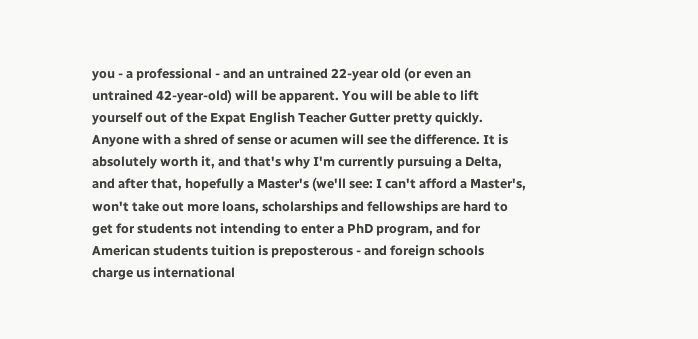you - a professional - and an untrained 22-year old (or even an untrained 42-year-old) will be apparent. You will be able to lift yourself out of the Expat English Teacher Gutter pretty quickly. Anyone with a shred of sense or acumen will see the difference. It is absolutely worth it, and that's why I'm currently pursuing a Delta, and after that, hopefully a Master's (we'll see: I can't afford a Master's, won't take out more loans, scholarships and fellowships are hard to get for students not intending to enter a PhD program, and for American students tuition is preposterous - and foreign schools charge us international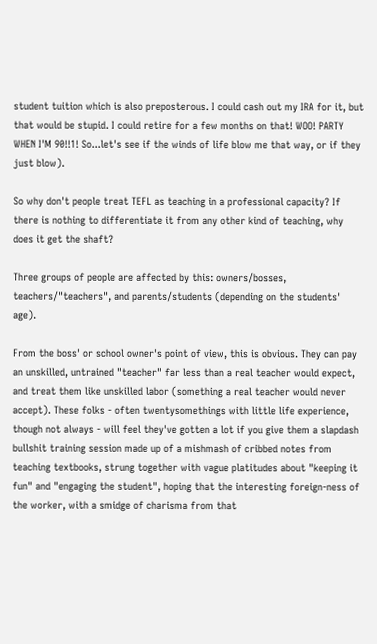student tuition which is also preposterous. I could cash out my IRA for it, but that would be stupid. I could retire for a few months on that! WOO! PARTY WHEN I'M 90!!1! So...let's see if the winds of life blow me that way, or if they just blow).

So why don't people treat TEFL as teaching in a professional capacity? If there is nothing to differentiate it from any other kind of teaching, why does it get the shaft?

Three groups of people are affected by this: owners/bosses, teachers/"teachers", and parents/students (depending on the students' age).

From the boss' or school owner's point of view, this is obvious. They can pay an unskilled, untrained "teacher" far less than a real teacher would expect, and treat them like unskilled labor (something a real teacher would never accept). These folks - often twentysomethings with little life experience, though not always - will feel they've gotten a lot if you give them a slapdash bullshit training session made up of a mishmash of cribbed notes from teaching textbooks, strung together with vague platitudes about "keeping it fun" and "engaging the student", hoping that the interesting foreign-ness of the worker, with a smidge of charisma from that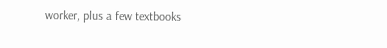worker, plus a few textbooks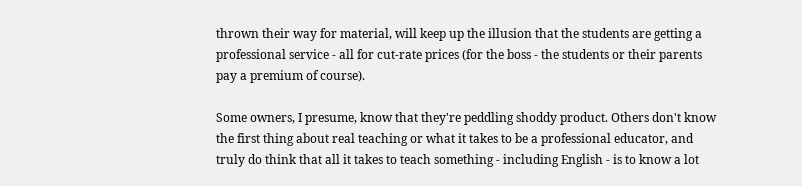thrown their way for material, will keep up the illusion that the students are getting a professional service - all for cut-rate prices (for the boss - the students or their parents pay a premium of course).

Some owners, I presume, know that they're peddling shoddy product. Others don't know the first thing about real teaching or what it takes to be a professional educator, and truly do think that all it takes to teach something - including English - is to know a lot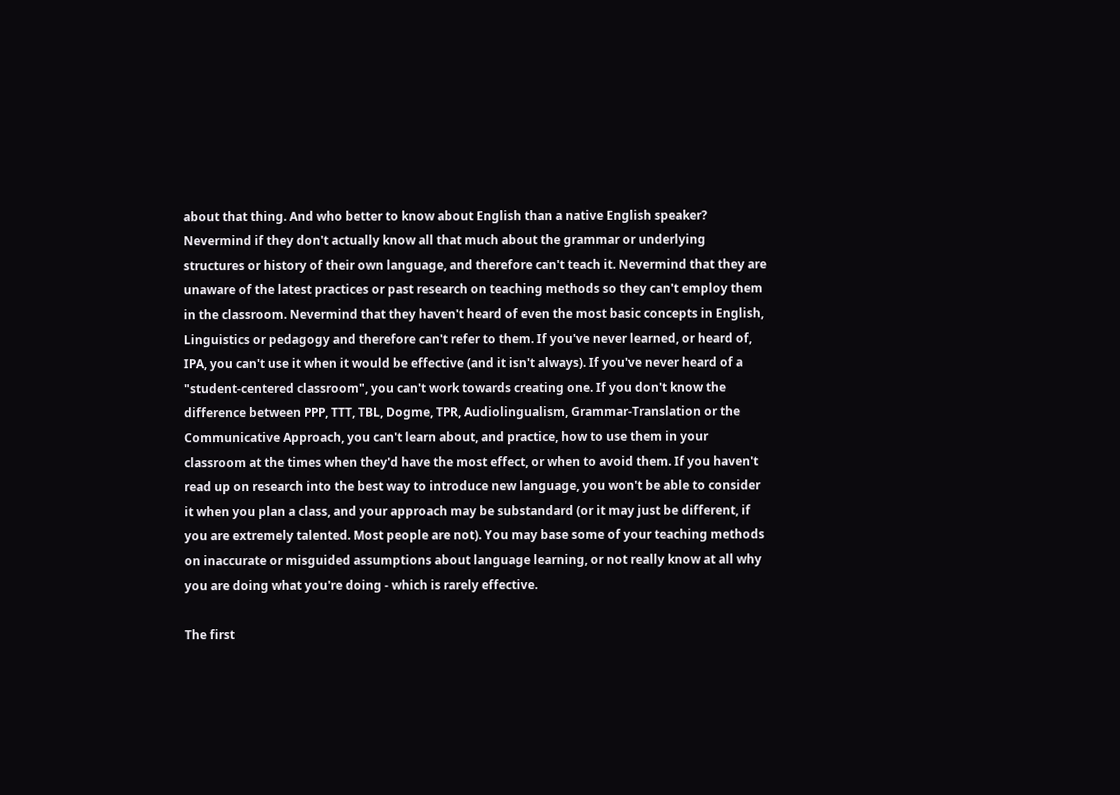about that thing. And who better to know about English than a native English speaker? Nevermind if they don't actually know all that much about the grammar or underlying structures or history of their own language, and therefore can't teach it. Nevermind that they are unaware of the latest practices or past research on teaching methods so they can't employ them in the classroom. Nevermind that they haven't heard of even the most basic concepts in English, Linguistics or pedagogy and therefore can't refer to them. If you've never learned, or heard of, IPA, you can't use it when it would be effective (and it isn't always). If you've never heard of a "student-centered classroom", you can't work towards creating one. If you don't know the difference between PPP, TTT, TBL, Dogme, TPR, Audiolingualism, Grammar-Translation or the Communicative Approach, you can't learn about, and practice, how to use them in your classroom at the times when they'd have the most effect, or when to avoid them. If you haven't read up on research into the best way to introduce new language, you won't be able to consider it when you plan a class, and your approach may be substandard (or it may just be different, if you are extremely talented. Most people are not). You may base some of your teaching methods on inaccurate or misguided assumptions about language learning, or not really know at all why you are doing what you're doing - which is rarely effective.

The first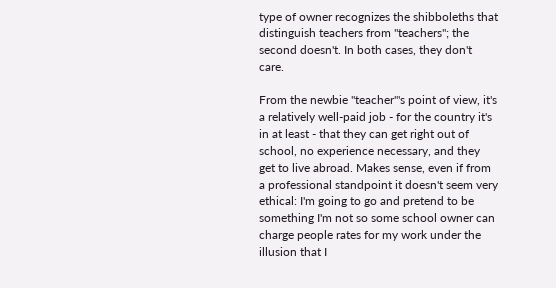type of owner recognizes the shibboleths that distinguish teachers from "teachers"; the second doesn't. In both cases, they don't care.

From the newbie "teacher"'s point of view, it's a relatively well-paid job - for the country it's in at least - that they can get right out of school, no experience necessary, and they get to live abroad. Makes sense, even if from a professional standpoint it doesn't seem very ethical: I'm going to go and pretend to be something I'm not so some school owner can charge people rates for my work under the illusion that I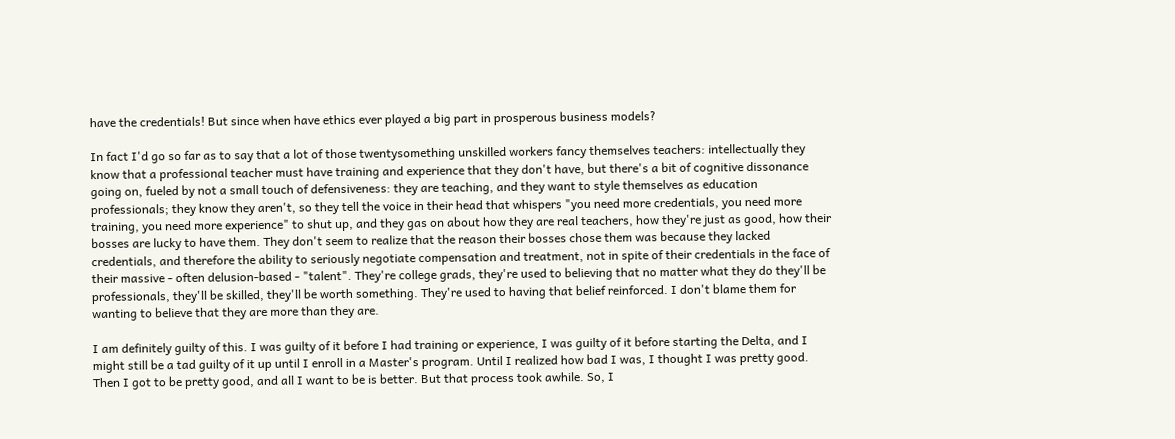have the credentials! But since when have ethics ever played a big part in prosperous business models?

In fact I'd go so far as to say that a lot of those twentysomething unskilled workers fancy themselves teachers: intellectually they know that a professional teacher must have training and experience that they don't have, but there's a bit of cognitive dissonance going on, fueled by not a small touch of defensiveness: they are teaching, and they want to style themselves as education professionals; they know they aren't, so they tell the voice in their head that whispers "you need more credentials, you need more training, you need more experience" to shut up, and they gas on about how they are real teachers, how they're just as good, how their bosses are lucky to have them. They don't seem to realize that the reason their bosses chose them was because they lacked credentials, and therefore the ability to seriously negotiate compensation and treatment, not in spite of their credentials in the face of their massive - often delusion-based - "talent". They're college grads, they're used to believing that no matter what they do they'll be professionals, they'll be skilled, they'll be worth something. They're used to having that belief reinforced. I don't blame them for wanting to believe that they are more than they are.

I am definitely guilty of this. I was guilty of it before I had training or experience, I was guilty of it before starting the Delta, and I might still be a tad guilty of it up until I enroll in a Master's program. Until I realized how bad I was, I thought I was pretty good. Then I got to be pretty good, and all I want to be is better. But that process took awhile. So, I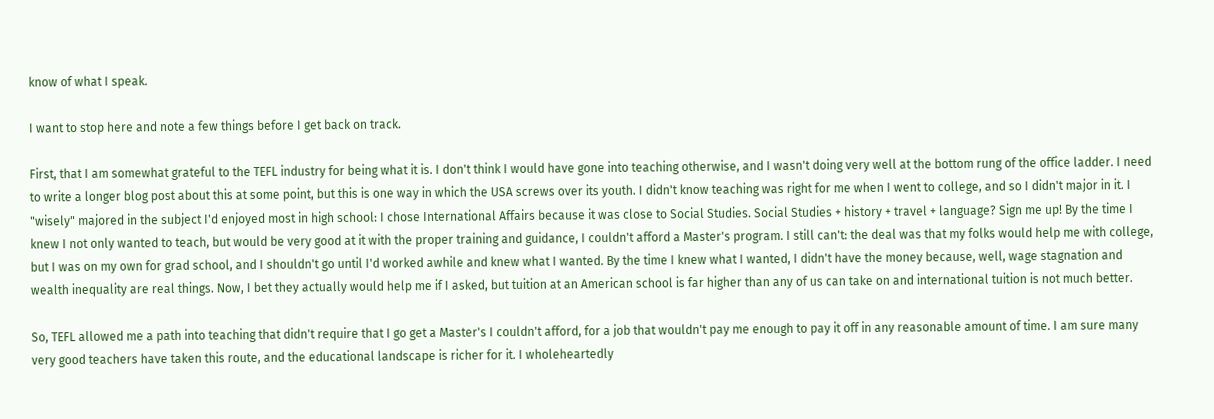know of what I speak.

I want to stop here and note a few things before I get back on track.

First, that I am somewhat grateful to the TEFL industry for being what it is. I don't think I would have gone into teaching otherwise, and I wasn't doing very well at the bottom rung of the office ladder. I need to write a longer blog post about this at some point, but this is one way in which the USA screws over its youth. I didn't know teaching was right for me when I went to college, and so I didn't major in it. I "wisely" majored in the subject I'd enjoyed most in high school: I chose International Affairs because it was close to Social Studies. Social Studies + history + travel + language? Sign me up! By the time I knew I not only wanted to teach, but would be very good at it with the proper training and guidance, I couldn't afford a Master's program. I still can't: the deal was that my folks would help me with college, but I was on my own for grad school, and I shouldn't go until I'd worked awhile and knew what I wanted. By the time I knew what I wanted, I didn't have the money because, well, wage stagnation and wealth inequality are real things. Now, I bet they actually would help me if I asked, but tuition at an American school is far higher than any of us can take on and international tuition is not much better.

So, TEFL allowed me a path into teaching that didn't require that I go get a Master's I couldn't afford, for a job that wouldn't pay me enough to pay it off in any reasonable amount of time. I am sure many very good teachers have taken this route, and the educational landscape is richer for it. I wholeheartedly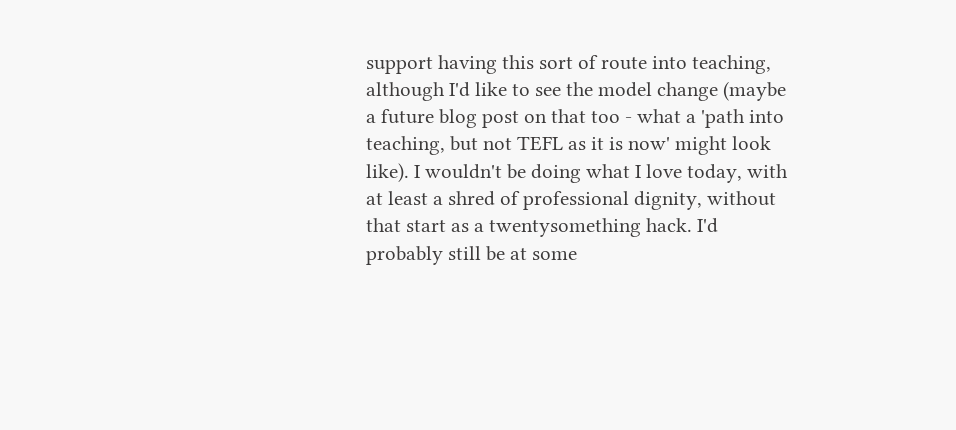support having this sort of route into teaching, although I'd like to see the model change (maybe a future blog post on that too - what a 'path into teaching, but not TEFL as it is now' might look like). I wouldn't be doing what I love today, with at least a shred of professional dignity, without that start as a twentysomething hack. I'd probably still be at some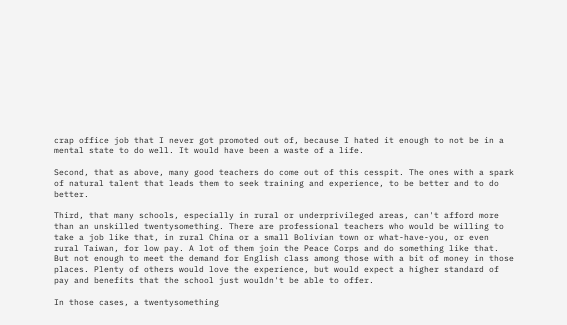crap office job that I never got promoted out of, because I hated it enough to not be in a mental state to do well. It would have been a waste of a life.

Second, that as above, many good teachers do come out of this cesspit. The ones with a spark of natural talent that leads them to seek training and experience, to be better and to do better.

Third, that many schools, especially in rural or underprivileged areas, can't afford more than an unskilled twentysomething. There are professional teachers who would be willing to take a job like that, in rural China or a small Bolivian town or what-have-you, or even rural Taiwan, for low pay. A lot of them join the Peace Corps and do something like that. But not enough to meet the demand for English class among those with a bit of money in those places. Plenty of others would love the experience, but would expect a higher standard of pay and benefits that the school just wouldn't be able to offer.

In those cases, a twentysomething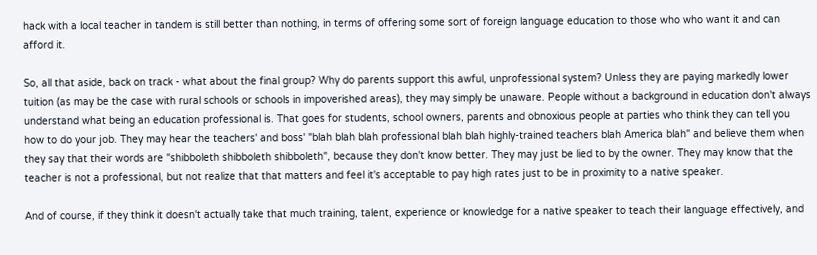hack with a local teacher in tandem is still better than nothing, in terms of offering some sort of foreign language education to those who who want it and can afford it.

So, all that aside, back on track - what about the final group? Why do parents support this awful, unprofessional system? Unless they are paying markedly lower tuition (as may be the case with rural schools or schools in impoverished areas), they may simply be unaware. People without a background in education don't always understand what being an education professional is. That goes for students, school owners, parents and obnoxious people at parties who think they can tell you how to do your job. They may hear the teachers' and boss' "blah blah blah professional blah blah highly-trained teachers blah America blah" and believe them when they say that their words are "shibboleth shibboleth shibboleth", because they don't know better. They may just be lied to by the owner. They may know that the teacher is not a professional, but not realize that that matters and feel it's acceptable to pay high rates just to be in proximity to a native speaker.

And of course, if they think it doesn't actually take that much training, talent, experience or knowledge for a native speaker to teach their language effectively, and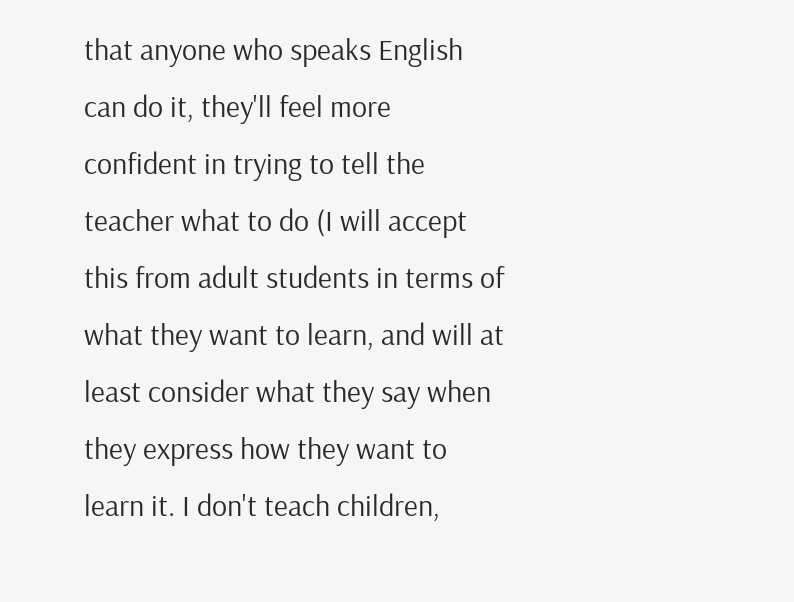that anyone who speaks English can do it, they'll feel more confident in trying to tell the teacher what to do (I will accept this from adult students in terms of what they want to learn, and will at least consider what they say when they express how they want to learn it. I don't teach children,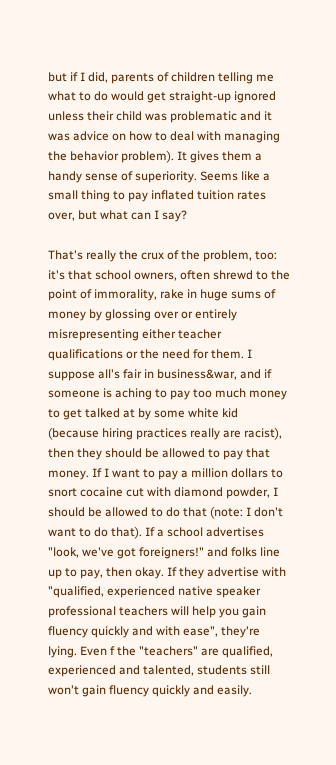but if I did, parents of children telling me what to do would get straight-up ignored unless their child was problematic and it was advice on how to deal with managing the behavior problem). It gives them a handy sense of superiority. Seems like a small thing to pay inflated tuition rates over, but what can I say?

That's really the crux of the problem, too: it's that school owners, often shrewd to the point of immorality, rake in huge sums of money by glossing over or entirely misrepresenting either teacher qualifications or the need for them. I suppose all's fair in business&war, and if someone is aching to pay too much money to get talked at by some white kid (because hiring practices really are racist), then they should be allowed to pay that money. If I want to pay a million dollars to snort cocaine cut with diamond powder, I should be allowed to do that (note: I don't want to do that). If a school advertises "look, we've got foreigners!" and folks line up to pay, then okay. If they advertise with "qualified, experienced native speaker professional teachers will help you gain fluency quickly and with ease", they're lying. Even f the "teachers" are qualified, experienced and talented, students still won't gain fluency quickly and easily.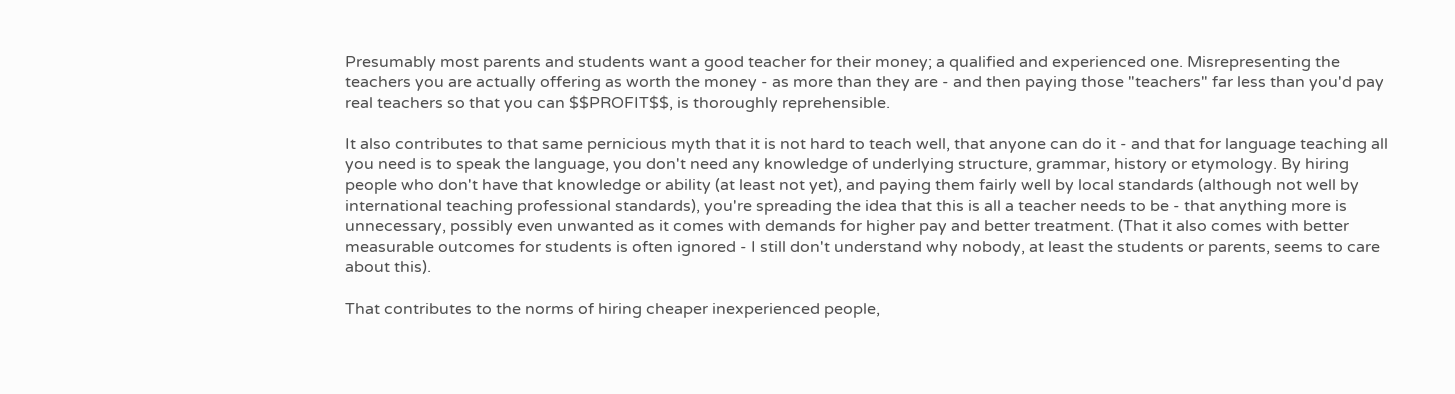Presumably most parents and students want a good teacher for their money; a qualified and experienced one. Misrepresenting the teachers you are actually offering as worth the money - as more than they are - and then paying those "teachers" far less than you'd pay real teachers so that you can $$PROFIT$$, is thoroughly reprehensible.

It also contributes to that same pernicious myth that it is not hard to teach well, that anyone can do it - and that for language teaching all you need is to speak the language, you don't need any knowledge of underlying structure, grammar, history or etymology. By hiring people who don't have that knowledge or ability (at least not yet), and paying them fairly well by local standards (although not well by international teaching professional standards), you're spreading the idea that this is all a teacher needs to be - that anything more is unnecessary, possibly even unwanted as it comes with demands for higher pay and better treatment. (That it also comes with better measurable outcomes for students is often ignored - I still don't understand why nobody, at least the students or parents, seems to care about this).

That contributes to the norms of hiring cheaper inexperienced people,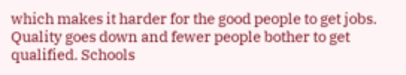which makes it harder for the good people to get jobs. Quality goes down and fewer people bother to get qualified. Schools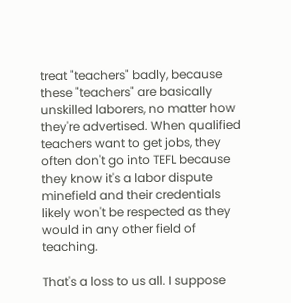treat "teachers" badly, because these "teachers" are basically unskilled laborers, no matter how they're advertised. When qualified teachers want to get jobs, they often don't go into TEFL because they know it's a labor dispute minefield and their credentials likely won't be respected as they would in any other field of teaching.

That's a loss to us all. I suppose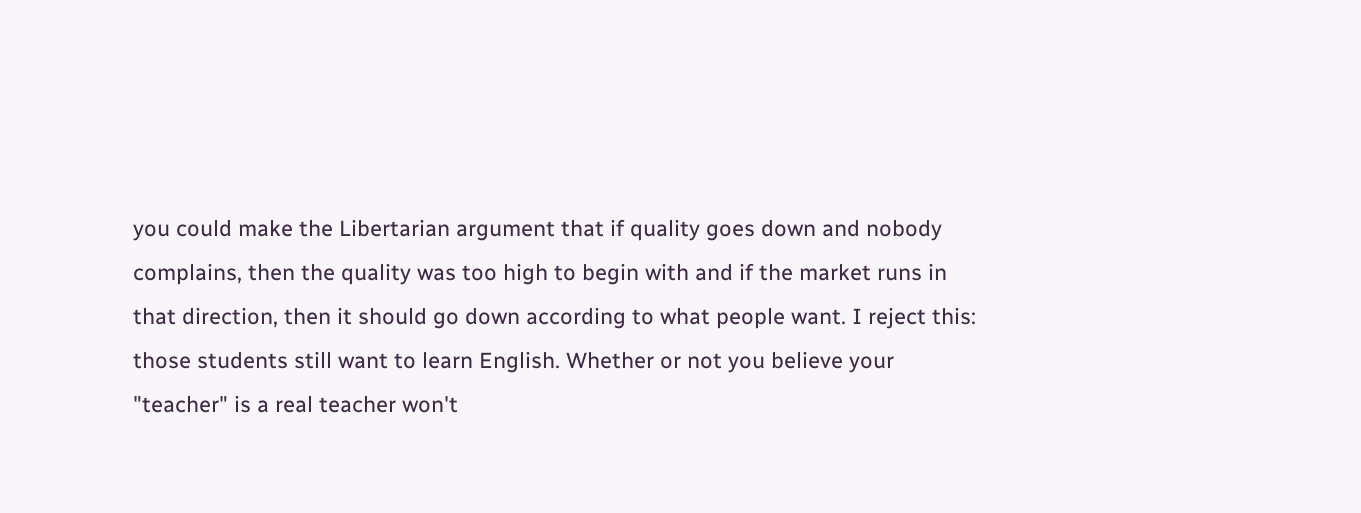you could make the Libertarian argument that if quality goes down and nobody complains, then the quality was too high to begin with and if the market runs in that direction, then it should go down according to what people want. I reject this: those students still want to learn English. Whether or not you believe your "teacher" is a real teacher won't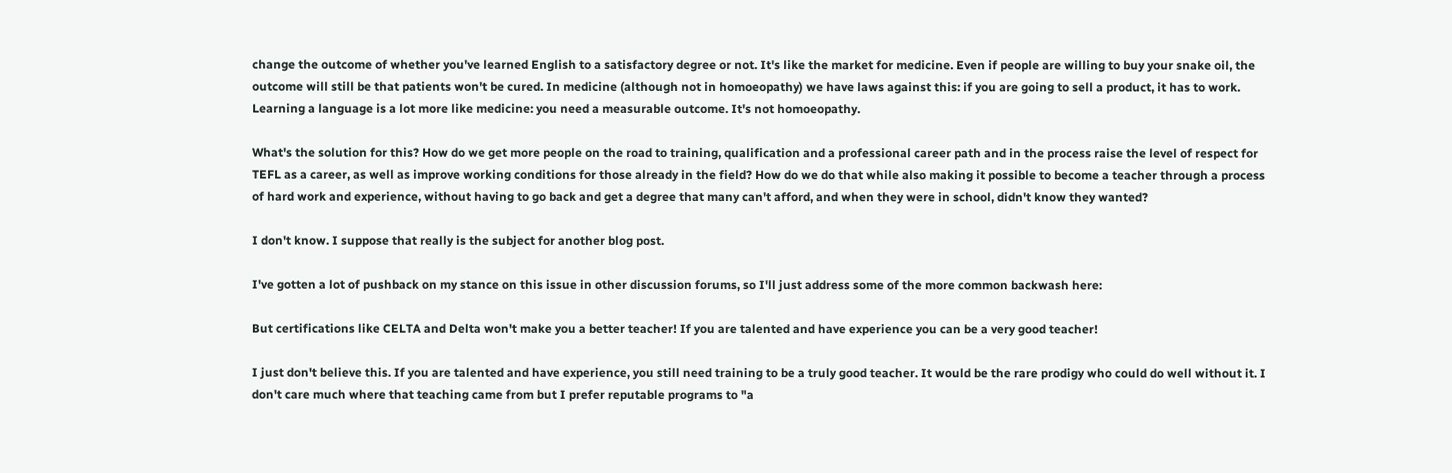change the outcome of whether you've learned English to a satisfactory degree or not. It's like the market for medicine. Even if people are willing to buy your snake oil, the outcome will still be that patients won't be cured. In medicine (although not in homoeopathy) we have laws against this: if you are going to sell a product, it has to work. Learning a language is a lot more like medicine: you need a measurable outcome. It's not homoeopathy.

What's the solution for this? How do we get more people on the road to training, qualification and a professional career path and in the process raise the level of respect for TEFL as a career, as well as improve working conditions for those already in the field? How do we do that while also making it possible to become a teacher through a process of hard work and experience, without having to go back and get a degree that many can't afford, and when they were in school, didn't know they wanted?

I don't know. I suppose that really is the subject for another blog post.

I've gotten a lot of pushback on my stance on this issue in other discussion forums, so I'll just address some of the more common backwash here:

But certifications like CELTA and Delta won't make you a better teacher! If you are talented and have experience you can be a very good teacher!

I just don't believe this. If you are talented and have experience, you still need training to be a truly good teacher. It would be the rare prodigy who could do well without it. I don't care much where that teaching came from but I prefer reputable programs to "a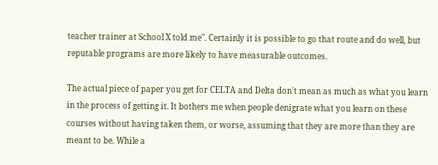teacher trainer at School X told me". Certainly it is possible to go that route and do well, but reputable programs are more likely to have measurable outcomes.

The actual piece of paper you get for CELTA and Delta don't mean as much as what you learn in the process of getting it. It bothers me when people denigrate what you learn on these courses without having taken them, or worse, assuming that they are more than they are meant to be. While a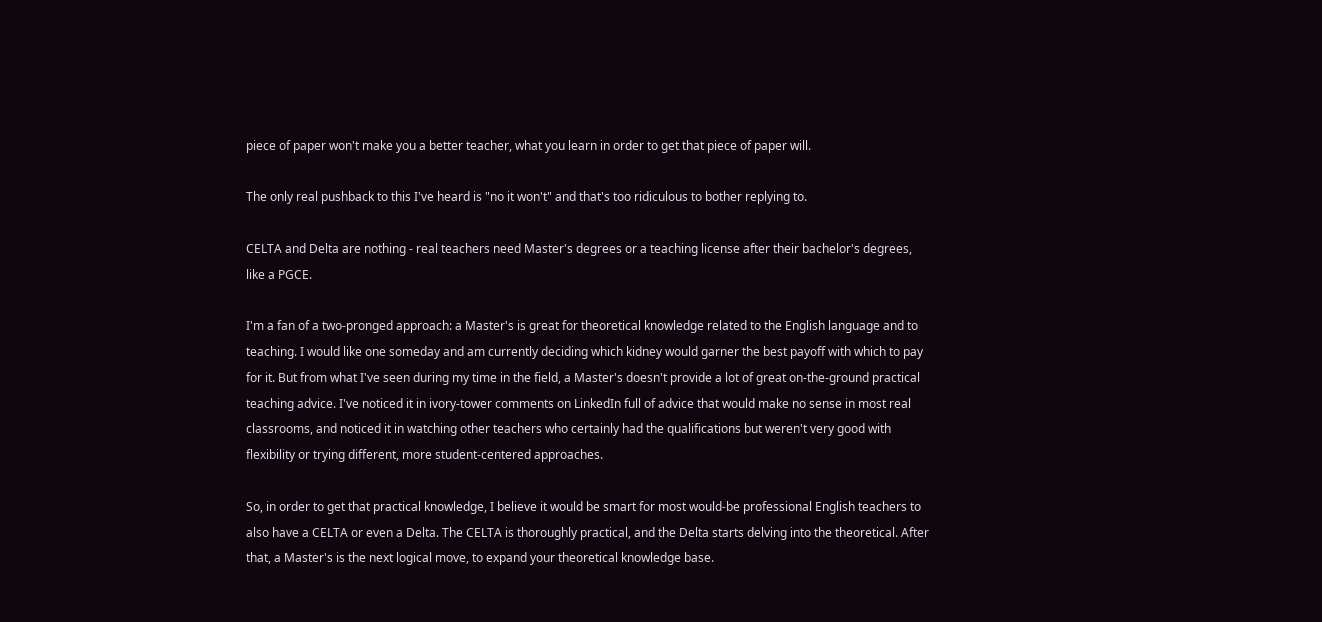piece of paper won't make you a better teacher, what you learn in order to get that piece of paper will.

The only real pushback to this I've heard is "no it won't" and that's too ridiculous to bother replying to.

CELTA and Delta are nothing - real teachers need Master's degrees or a teaching license after their bachelor's degrees, like a PGCE.

I'm a fan of a two-pronged approach: a Master's is great for theoretical knowledge related to the English language and to teaching. I would like one someday and am currently deciding which kidney would garner the best payoff with which to pay for it. But from what I've seen during my time in the field, a Master's doesn't provide a lot of great on-the-ground practical teaching advice. I've noticed it in ivory-tower comments on LinkedIn full of advice that would make no sense in most real classrooms, and noticed it in watching other teachers who certainly had the qualifications but weren't very good with flexibility or trying different, more student-centered approaches.

So, in order to get that practical knowledge, I believe it would be smart for most would-be professional English teachers to also have a CELTA or even a Delta. The CELTA is thoroughly practical, and the Delta starts delving into the theoretical. After that, a Master's is the next logical move, to expand your theoretical knowledge base.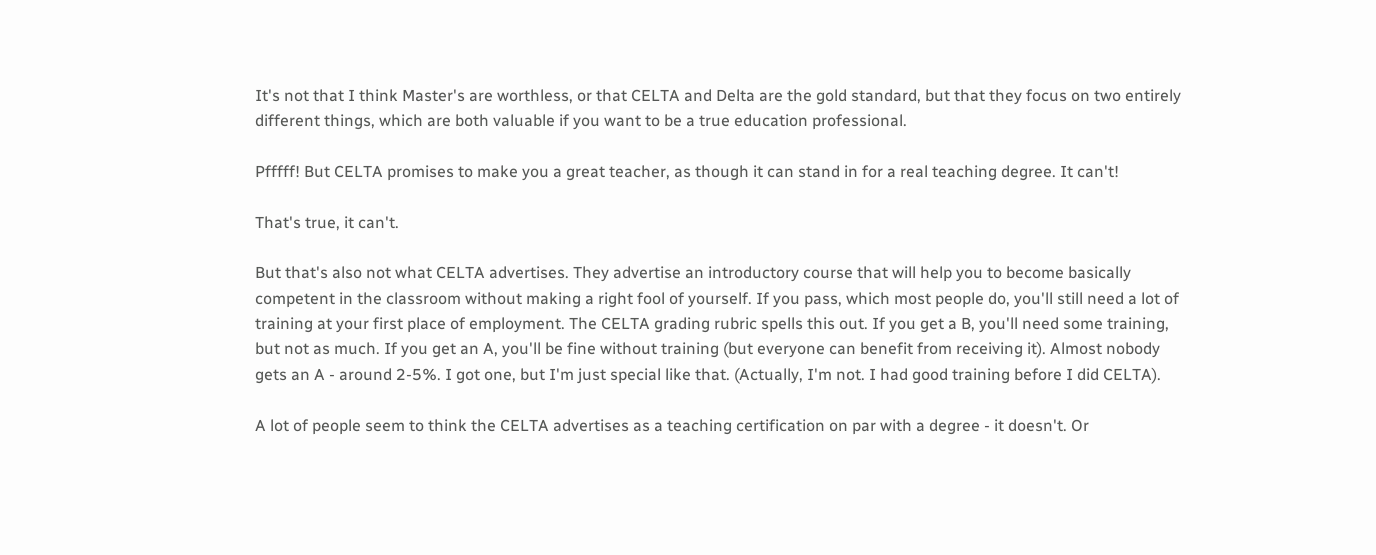It's not that I think Master's are worthless, or that CELTA and Delta are the gold standard, but that they focus on two entirely different things, which are both valuable if you want to be a true education professional.

Pfffff! But CELTA promises to make you a great teacher, as though it can stand in for a real teaching degree. It can't!

That's true, it can't.

But that's also not what CELTA advertises. They advertise an introductory course that will help you to become basically competent in the classroom without making a right fool of yourself. If you pass, which most people do, you'll still need a lot of training at your first place of employment. The CELTA grading rubric spells this out. If you get a B, you'll need some training, but not as much. If you get an A, you'll be fine without training (but everyone can benefit from receiving it). Almost nobody gets an A - around 2-5%. I got one, but I'm just special like that. (Actually, I'm not. I had good training before I did CELTA).

A lot of people seem to think the CELTA advertises as a teaching certification on par with a degree - it doesn't. Or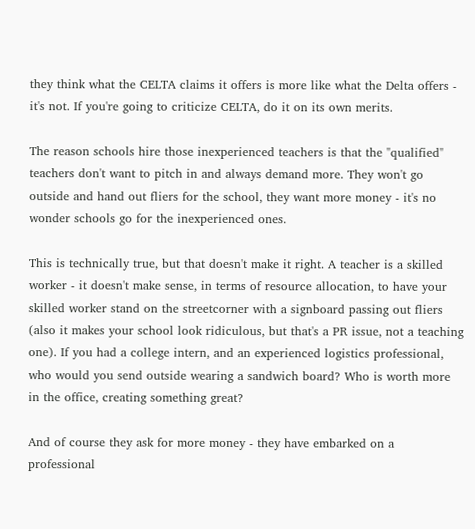they think what the CELTA claims it offers is more like what the Delta offers - it's not. If you're going to criticize CELTA, do it on its own merits.

The reason schools hire those inexperienced teachers is that the "qualified" teachers don't want to pitch in and always demand more. They won't go outside and hand out fliers for the school, they want more money - it's no wonder schools go for the inexperienced ones.

This is technically true, but that doesn't make it right. A teacher is a skilled worker - it doesn't make sense, in terms of resource allocation, to have your skilled worker stand on the streetcorner with a signboard passing out fliers (also it makes your school look ridiculous, but that's a PR issue, not a teaching one). If you had a college intern, and an experienced logistics professional, who would you send outside wearing a sandwich board? Who is worth more in the office, creating something great?

And of course they ask for more money - they have embarked on a professional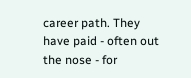career path. They have paid - often out the nose - for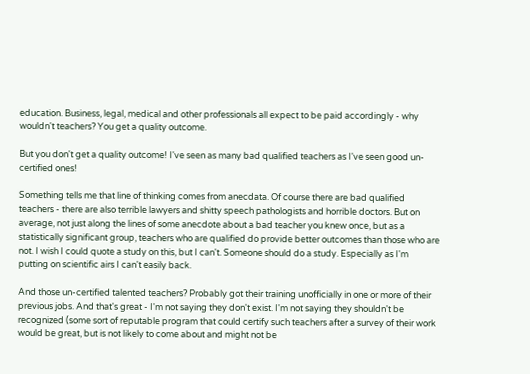education. Business, legal, medical and other professionals all expect to be paid accordingly - why wouldn't teachers? You get a quality outcome.

But you don't get a quality outcome! I've seen as many bad qualified teachers as I've seen good un-certified ones!

Something tells me that line of thinking comes from anecdata. Of course there are bad qualified teachers - there are also terrible lawyers and shitty speech pathologists and horrible doctors. But on average, not just along the lines of some anecdote about a bad teacher you knew once, but as a statistically significant group, teachers who are qualified do provide better outcomes than those who are not. I wish I could quote a study on this, but I can't. Someone should do a study. Especially as I'm putting on scientific airs I can't easily back.

And those un-certified talented teachers? Probably got their training unofficially in one or more of their previous jobs. And that's great - I'm not saying they don't exist. I'm not saying they shouldn't be recognized (some sort of reputable program that could certify such teachers after a survey of their work would be great, but is not likely to come about and might not be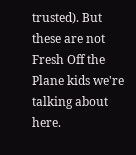trusted). But these are not Fresh Off the Plane kids we're talking about here.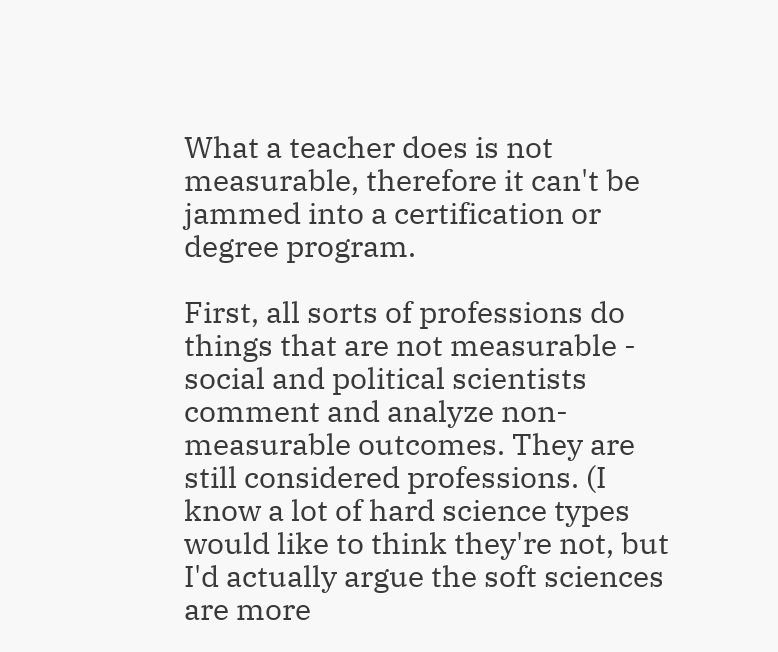What a teacher does is not measurable, therefore it can't be jammed into a certification or degree program.

First, all sorts of professions do things that are not measurable - social and political scientists comment and analyze non-measurable outcomes. They are still considered professions. (I know a lot of hard science types would like to think they're not, but I'd actually argue the soft sciences are more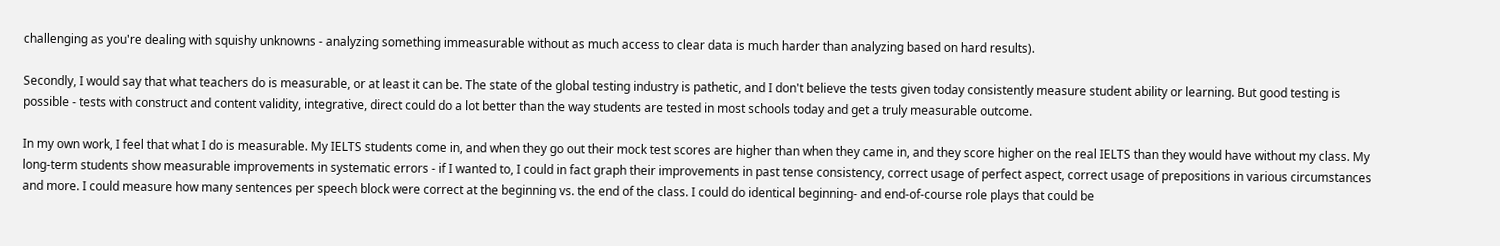challenging as you're dealing with squishy unknowns - analyzing something immeasurable without as much access to clear data is much harder than analyzing based on hard results).

Secondly, I would say that what teachers do is measurable, or at least it can be. The state of the global testing industry is pathetic, and I don't believe the tests given today consistently measure student ability or learning. But good testing is possible - tests with construct and content validity, integrative, direct could do a lot better than the way students are tested in most schools today and get a truly measurable outcome.

In my own work, I feel that what I do is measurable. My IELTS students come in, and when they go out their mock test scores are higher than when they came in, and they score higher on the real IELTS than they would have without my class. My long-term students show measurable improvements in systematic errors - if I wanted to, I could in fact graph their improvements in past tense consistency, correct usage of perfect aspect, correct usage of prepositions in various circumstances and more. I could measure how many sentences per speech block were correct at the beginning vs. the end of the class. I could do identical beginning- and end-of-course role plays that could be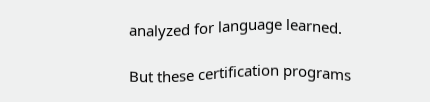analyzed for language learned.

But these certification programs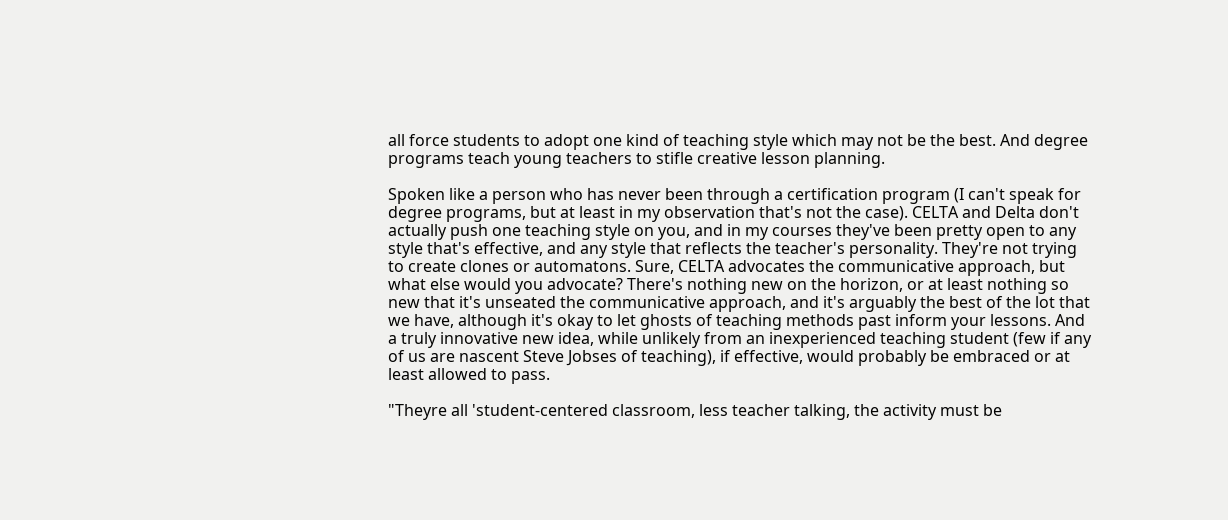all force students to adopt one kind of teaching style which may not be the best. And degree programs teach young teachers to stifle creative lesson planning.

Spoken like a person who has never been through a certification program (I can't speak for degree programs, but at least in my observation that's not the case). CELTA and Delta don't actually push one teaching style on you, and in my courses they've been pretty open to any style that's effective, and any style that reflects the teacher's personality. They're not trying to create clones or automatons. Sure, CELTA advocates the communicative approach, but what else would you advocate? There's nothing new on the horizon, or at least nothing so new that it's unseated the communicative approach, and it's arguably the best of the lot that we have, although it's okay to let ghosts of teaching methods past inform your lessons. And a truly innovative new idea, while unlikely from an inexperienced teaching student (few if any of us are nascent Steve Jobses of teaching), if effective, would probably be embraced or at least allowed to pass.

"Theyre all 'student-centered classroom, less teacher talking, the activity must be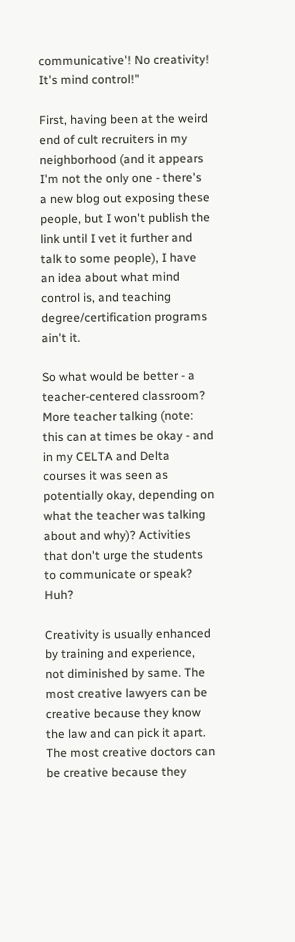communicative'! No creativity! It's mind control!"

First, having been at the weird end of cult recruiters in my neighborhood (and it appears I'm not the only one - there's a new blog out exposing these people, but I won't publish the link until I vet it further and talk to some people), I have an idea about what mind control is, and teaching degree/certification programs ain't it.

So what would be better - a teacher-centered classroom? More teacher talking (note: this can at times be okay - and in my CELTA and Delta courses it was seen as potentially okay, depending on what the teacher was talking about and why)? Activities that don't urge the students to communicate or speak? Huh?

Creativity is usually enhanced by training and experience, not diminished by same. The most creative lawyers can be creative because they know the law and can pick it apart. The most creative doctors can be creative because they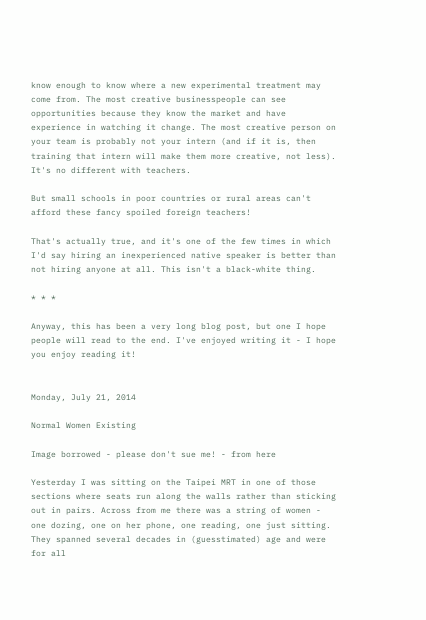know enough to know where a new experimental treatment may come from. The most creative businesspeople can see opportunities because they know the market and have experience in watching it change. The most creative person on your team is probably not your intern (and if it is, then training that intern will make them more creative, not less). It's no different with teachers.

But small schools in poor countries or rural areas can't afford these fancy spoiled foreign teachers!

That's actually true, and it's one of the few times in which I'd say hiring an inexperienced native speaker is better than not hiring anyone at all. This isn't a black-white thing.

* * *

Anyway, this has been a very long blog post, but one I hope people will read to the end. I've enjoyed writing it - I hope you enjoy reading it!


Monday, July 21, 2014

Normal Women Existing

Image borrowed - please don't sue me! - from here

Yesterday I was sitting on the Taipei MRT in one of those sections where seats run along the walls rather than sticking out in pairs. Across from me there was a string of women - one dozing, one on her phone, one reading, one just sitting. They spanned several decades in (guesstimated) age and were for all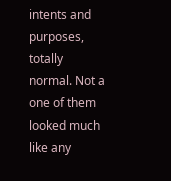intents and purposes, totally normal. Not a one of them looked much like any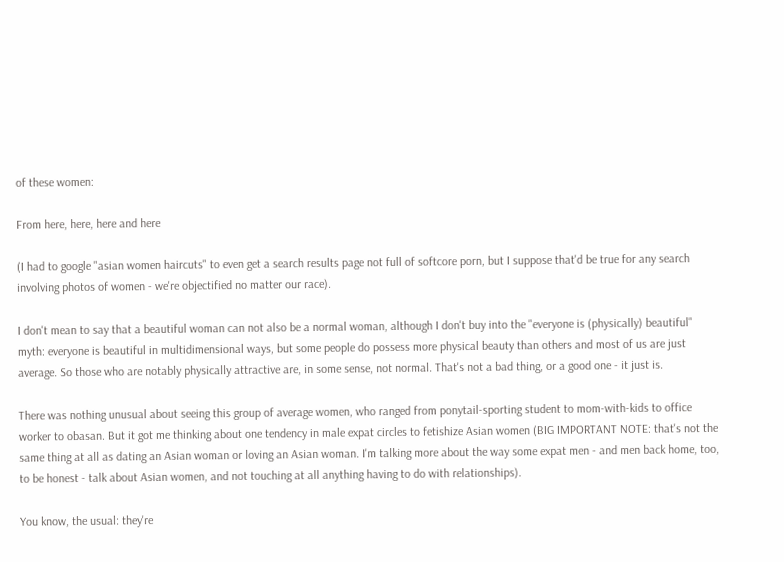of these women:

From here, here, here and here

(I had to google "asian women haircuts" to even get a search results page not full of softcore porn, but I suppose that'd be true for any search involving photos of women - we're objectified no matter our race).

I don't mean to say that a beautiful woman can not also be a normal woman, although I don't buy into the "everyone is (physically) beautiful" myth: everyone is beautiful in multidimensional ways, but some people do possess more physical beauty than others and most of us are just average. So those who are notably physically attractive are, in some sense, not normal. That's not a bad thing, or a good one - it just is.

There was nothing unusual about seeing this group of average women, who ranged from ponytail-sporting student to mom-with-kids to office worker to obasan. But it got me thinking about one tendency in male expat circles to fetishize Asian women (BIG IMPORTANT NOTE: that's not the same thing at all as dating an Asian woman or loving an Asian woman. I'm talking more about the way some expat men - and men back home, too, to be honest - talk about Asian women, and not touching at all anything having to do with relationships).

You know, the usual: they're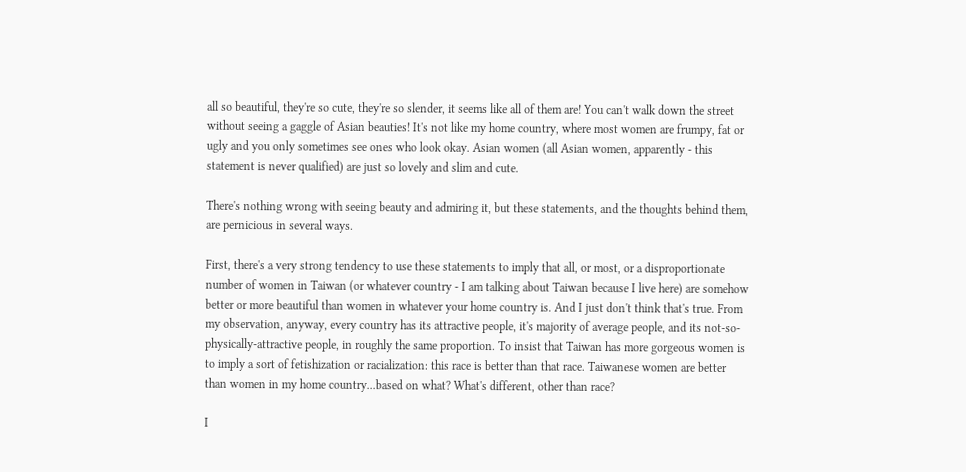all so beautiful, they're so cute, they're so slender, it seems like all of them are! You can't walk down the street without seeing a gaggle of Asian beauties! It's not like my home country, where most women are frumpy, fat or ugly and you only sometimes see ones who look okay. Asian women (all Asian women, apparently - this statement is never qualified) are just so lovely and slim and cute.

There's nothing wrong with seeing beauty and admiring it, but these statements, and the thoughts behind them, are pernicious in several ways.

First, there's a very strong tendency to use these statements to imply that all, or most, or a disproportionate number of women in Taiwan (or whatever country - I am talking about Taiwan because I live here) are somehow better or more beautiful than women in whatever your home country is. And I just don't think that's true. From my observation, anyway, every country has its attractive people, it's majority of average people, and its not-so-physically-attractive people, in roughly the same proportion. To insist that Taiwan has more gorgeous women is to imply a sort of fetishization or racialization: this race is better than that race. Taiwanese women are better than women in my home country...based on what? What's different, other than race?

I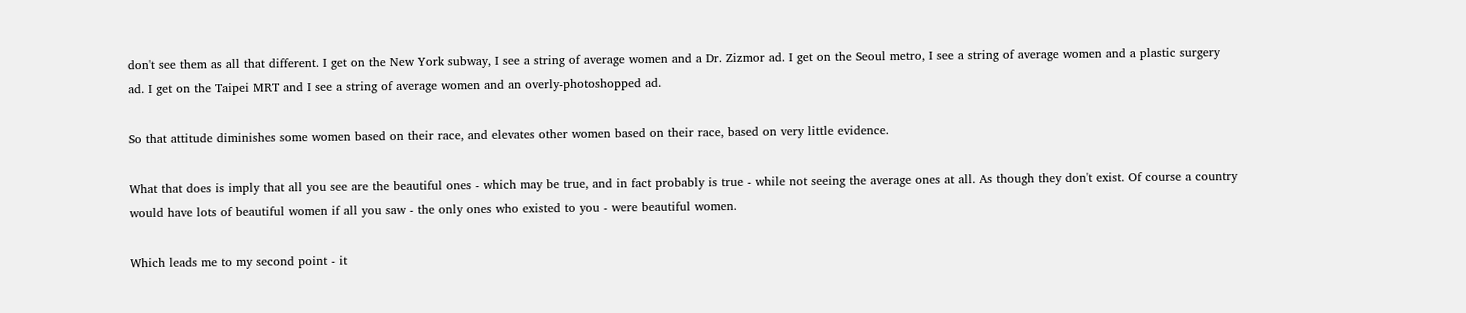don't see them as all that different. I get on the New York subway, I see a string of average women and a Dr. Zizmor ad. I get on the Seoul metro, I see a string of average women and a plastic surgery ad. I get on the Taipei MRT and I see a string of average women and an overly-photoshopped ad.

So that attitude diminishes some women based on their race, and elevates other women based on their race, based on very little evidence.

What that does is imply that all you see are the beautiful ones - which may be true, and in fact probably is true - while not seeing the average ones at all. As though they don't exist. Of course a country would have lots of beautiful women if all you saw - the only ones who existed to you - were beautiful women.

Which leads me to my second point - it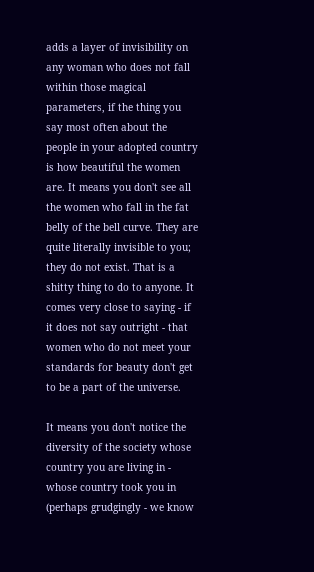adds a layer of invisibility on any woman who does not fall within those magical parameters, if the thing you say most often about the people in your adopted country is how beautiful the women are. It means you don't see all the women who fall in the fat belly of the bell curve. They are quite literally invisible to you; they do not exist. That is a shitty thing to do to anyone. It comes very close to saying - if it does not say outright - that women who do not meet your standards for beauty don't get to be a part of the universe.

It means you don't notice the diversity of the society whose country you are living in - whose country took you in (perhaps grudgingly - we know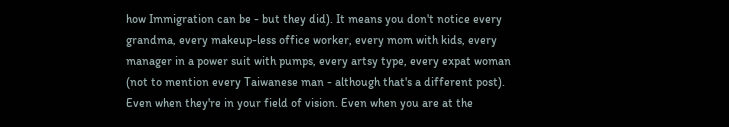how Immigration can be - but they did). It means you don't notice every grandma, every makeup-less office worker, every mom with kids, every manager in a power suit with pumps, every artsy type, every expat woman (not to mention every Taiwanese man - although that's a different post). Even when they're in your field of vision. Even when you are at the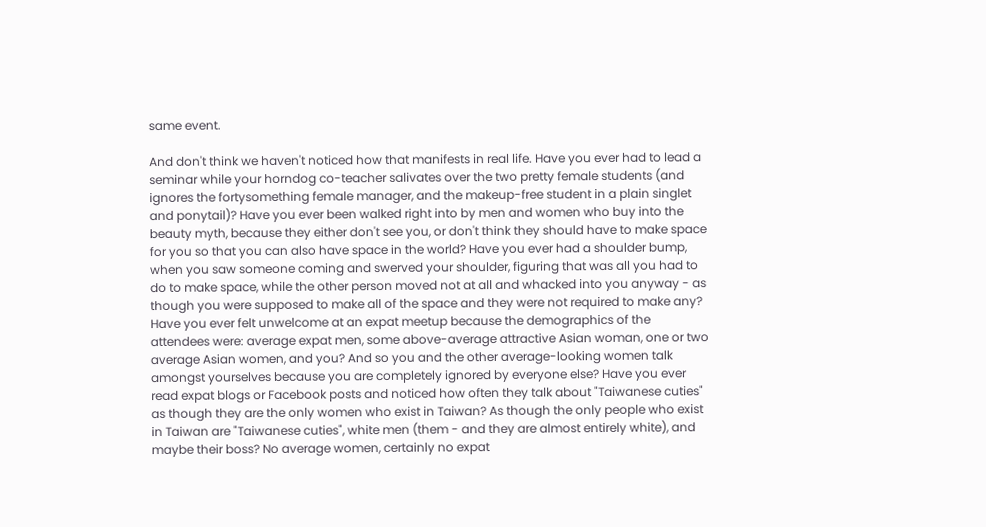same event.

And don't think we haven't noticed how that manifests in real life. Have you ever had to lead a seminar while your horndog co-teacher salivates over the two pretty female students (and ignores the fortysomething female manager, and the makeup-free student in a plain singlet and ponytail)? Have you ever been walked right into by men and women who buy into the beauty myth, because they either don't see you, or don't think they should have to make space for you so that you can also have space in the world? Have you ever had a shoulder bump, when you saw someone coming and swerved your shoulder, figuring that was all you had to do to make space, while the other person moved not at all and whacked into you anyway - as though you were supposed to make all of the space and they were not required to make any? Have you ever felt unwelcome at an expat meetup because the demographics of the attendees were: average expat men, some above-average attractive Asian woman, one or two average Asian women, and you? And so you and the other average-looking women talk amongst yourselves because you are completely ignored by everyone else? Have you ever read expat blogs or Facebook posts and noticed how often they talk about "Taiwanese cuties" as though they are the only women who exist in Taiwan? As though the only people who exist in Taiwan are "Taiwanese cuties", white men (them - and they are almost entirely white), and maybe their boss? No average women, certainly no expat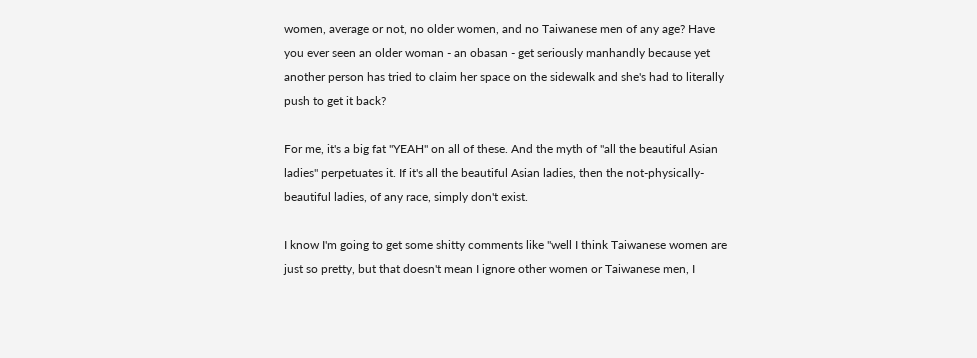women, average or not, no older women, and no Taiwanese men of any age? Have you ever seen an older woman - an obasan - get seriously manhandly because yet another person has tried to claim her space on the sidewalk and she's had to literally push to get it back?

For me, it's a big fat "YEAH" on all of these. And the myth of "all the beautiful Asian ladies" perpetuates it. If it's all the beautiful Asian ladies, then the not-physically-beautiful ladies, of any race, simply don't exist.

I know I'm going to get some shitty comments like "well I think Taiwanese women are just so pretty, but that doesn't mean I ignore other women or Taiwanese men, I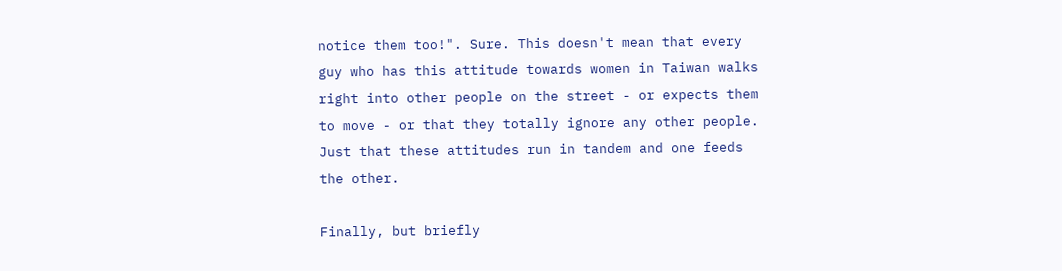notice them too!". Sure. This doesn't mean that every guy who has this attitude towards women in Taiwan walks right into other people on the street - or expects them to move - or that they totally ignore any other people. Just that these attitudes run in tandem and one feeds the other.

Finally, but briefly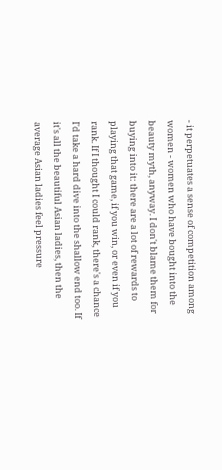- it perpetuates a sense of competition among women - women who have bought into the beauty myth, anyway. I don't blame them for buying into it: there are a lot of rewards to playing that game, if you win, or even if you rank. If I thought I could rank, there's a chance I'd take a hard dive into the shallow end too. If it's all the beautiful Asian ladies, then the average Asian ladies feel pressure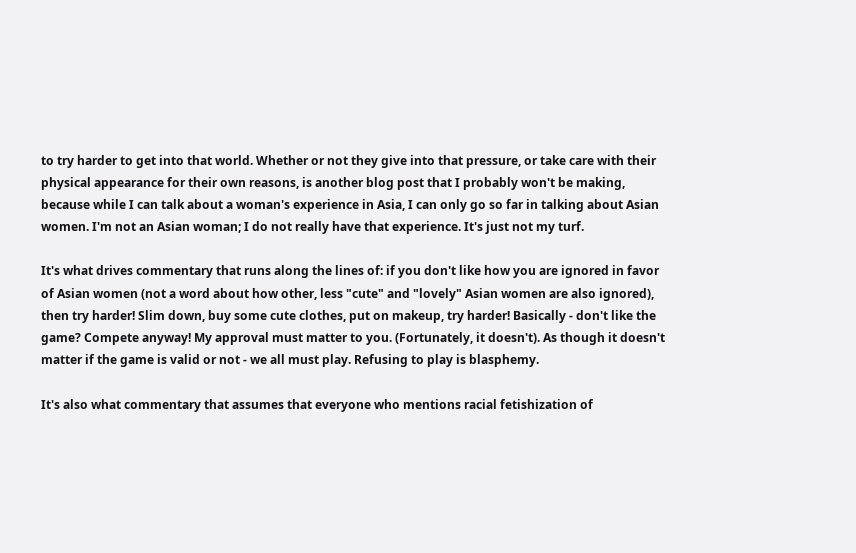to try harder to get into that world. Whether or not they give into that pressure, or take care with their physical appearance for their own reasons, is another blog post that I probably won't be making, because while I can talk about a woman's experience in Asia, I can only go so far in talking about Asian women. I'm not an Asian woman; I do not really have that experience. It's just not my turf.

It's what drives commentary that runs along the lines of: if you don't like how you are ignored in favor of Asian women (not a word about how other, less "cute" and "lovely" Asian women are also ignored), then try harder! Slim down, buy some cute clothes, put on makeup, try harder! Basically - don't like the game? Compete anyway! My approval must matter to you. (Fortunately, it doesn't). As though it doesn't matter if the game is valid or not - we all must play. Refusing to play is blasphemy.

It's also what commentary that assumes that everyone who mentions racial fetishization of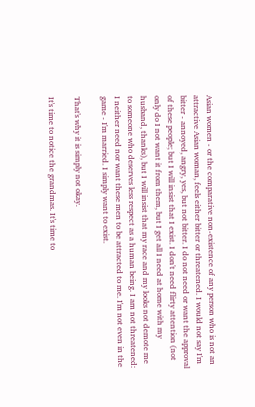Asian women - or the comparative non-existence of any person who is not an attractive Asian woman, feels either bitter or threatened. I would not say I'm bitter - annoyed, angry, yes, but not bitter. I do not need or want the approval of these people; but I will insist that I exist. I don't need flirty attention (not only do I not want it from them, but I get all I need at home with my husband, thanks), but I will insist that my race and my looks not demote me to someone who deserves less respect as a human being. I am not threatened: I neither need nor want these men to be attracted to me. I'm not even in the game - I'm married. I simply want to exist.

That's why it is simply not okay.

It's time to notice the grandmas. It's time to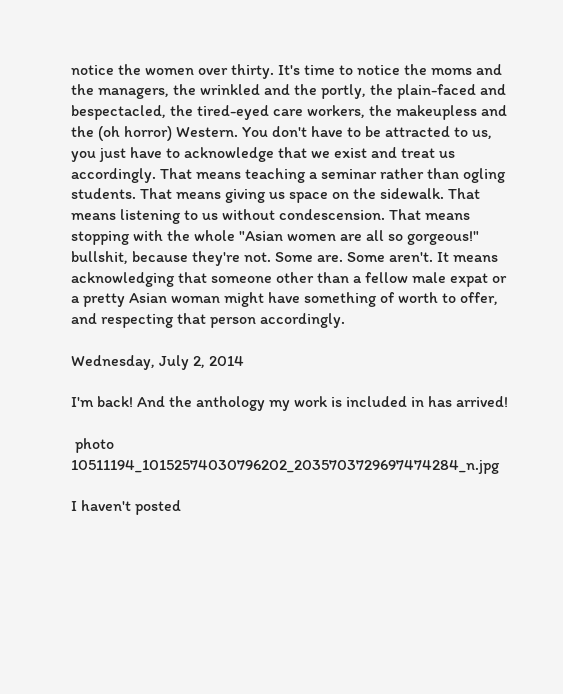notice the women over thirty. It's time to notice the moms and the managers, the wrinkled and the portly, the plain-faced and bespectacled, the tired-eyed care workers, the makeupless and the (oh horror) Western. You don't have to be attracted to us, you just have to acknowledge that we exist and treat us accordingly. That means teaching a seminar rather than ogling students. That means giving us space on the sidewalk. That means listening to us without condescension. That means stopping with the whole "Asian women are all so gorgeous!" bullshit, because they're not. Some are. Some aren't. It means acknowledging that someone other than a fellow male expat or a pretty Asian woman might have something of worth to offer, and respecting that person accordingly.

Wednesday, July 2, 2014

I'm back! And the anthology my work is included in has arrived!

 photo 10511194_10152574030796202_2035703729697474284_n.jpg

I haven't posted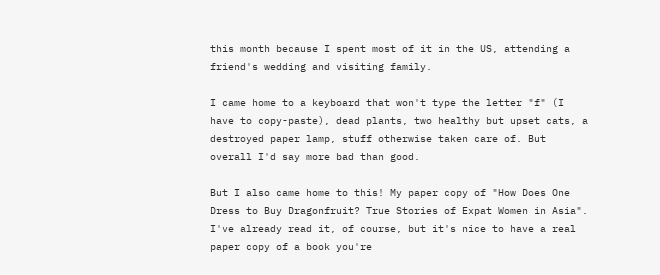this month because I spent most of it in the US, attending a friend's wedding and visiting family.

I came home to a keyboard that won't type the letter "f" (I have to copy-paste), dead plants, two healthy but upset cats, a destroyed paper lamp, stuff otherwise taken care of. But overall I'd say more bad than good.

But I also came home to this! My paper copy of "How Does One Dress to Buy Dragonfruit? True Stories of Expat Women in Asia". I've already read it, of course, but it's nice to have a real paper copy of a book you're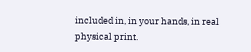included in, in your hands, in real physical print.